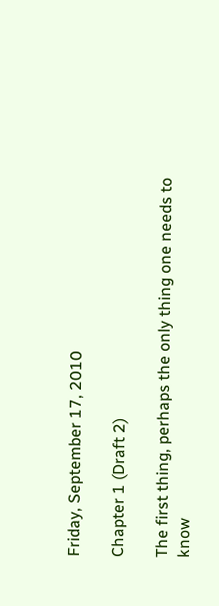Friday, September 17, 2010

Chapter 1 (Draft 2)

The first thing, perhaps the only thing one needs to know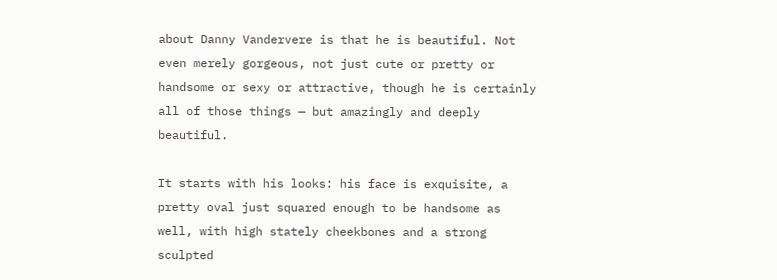about Danny Vandervere is that he is beautiful. Not even merely gorgeous, not just cute or pretty or handsome or sexy or attractive, though he is certainly all of those things — but amazingly and deeply beautiful.

It starts with his looks: his face is exquisite, a pretty oval just squared enough to be handsome as well, with high stately cheekbones and a strong sculpted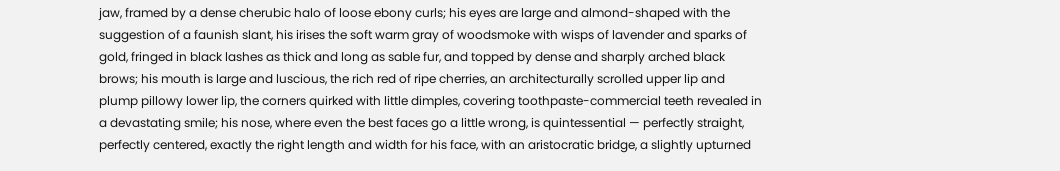jaw, framed by a dense cherubic halo of loose ebony curls; his eyes are large and almond-shaped with the suggestion of a faunish slant, his irises the soft warm gray of woodsmoke with wisps of lavender and sparks of gold, fringed in black lashes as thick and long as sable fur, and topped by dense and sharply arched black brows; his mouth is large and luscious, the rich red of ripe cherries, an architecturally scrolled upper lip and plump pillowy lower lip, the corners quirked with little dimples, covering toothpaste-commercial teeth revealed in a devastating smile; his nose, where even the best faces go a little wrong, is quintessential — perfectly straight, perfectly centered, exactly the right length and width for his face, with an aristocratic bridge, a slightly upturned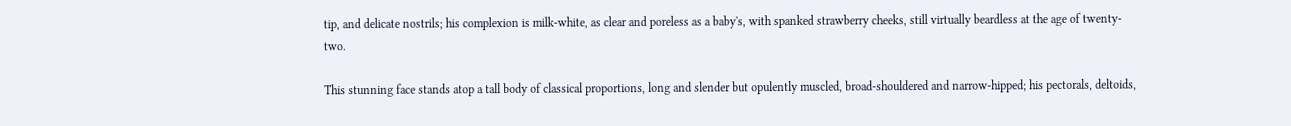tip, and delicate nostrils; his complexion is milk-white, as clear and poreless as a baby's, with spanked strawberry cheeks, still virtually beardless at the age of twenty-two.

This stunning face stands atop a tall body of classical proportions, long and slender but opulently muscled, broad-shouldered and narrow-hipped; his pectorals, deltoids,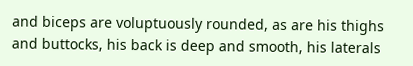and biceps are voluptuously rounded, as are his thighs and buttocks, his back is deep and smooth, his laterals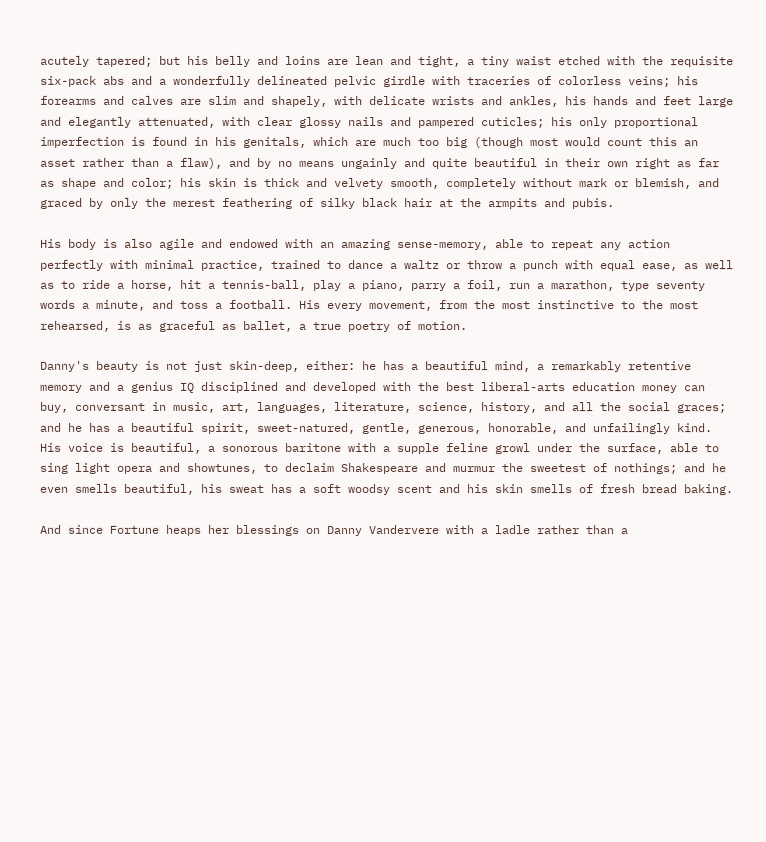acutely tapered; but his belly and loins are lean and tight, a tiny waist etched with the requisite six-pack abs and a wonderfully delineated pelvic girdle with traceries of colorless veins; his forearms and calves are slim and shapely, with delicate wrists and ankles, his hands and feet large and elegantly attenuated, with clear glossy nails and pampered cuticles; his only proportional imperfection is found in his genitals, which are much too big (though most would count this an asset rather than a flaw), and by no means ungainly and quite beautiful in their own right as far as shape and color; his skin is thick and velvety smooth, completely without mark or blemish, and graced by only the merest feathering of silky black hair at the armpits and pubis.

His body is also agile and endowed with an amazing sense-memory, able to repeat any action perfectly with minimal practice, trained to dance a waltz or throw a punch with equal ease, as well as to ride a horse, hit a tennis-ball, play a piano, parry a foil, run a marathon, type seventy words a minute, and toss a football. His every movement, from the most instinctive to the most rehearsed, is as graceful as ballet, a true poetry of motion.

Danny's beauty is not just skin-deep, either: he has a beautiful mind, a remarkably retentive memory and a genius IQ disciplined and developed with the best liberal-arts education money can buy, conversant in music, art, languages, literature, science, history, and all the social graces; and he has a beautiful spirit, sweet-natured, gentle, generous, honorable, and unfailingly kind. His voice is beautiful, a sonorous baritone with a supple feline growl under the surface, able to sing light opera and showtunes, to declaim Shakespeare and murmur the sweetest of nothings; and he even smells beautiful, his sweat has a soft woodsy scent and his skin smells of fresh bread baking.

And since Fortune heaps her blessings on Danny Vandervere with a ladle rather than a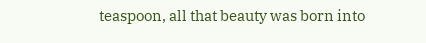teaspoon, all that beauty was born into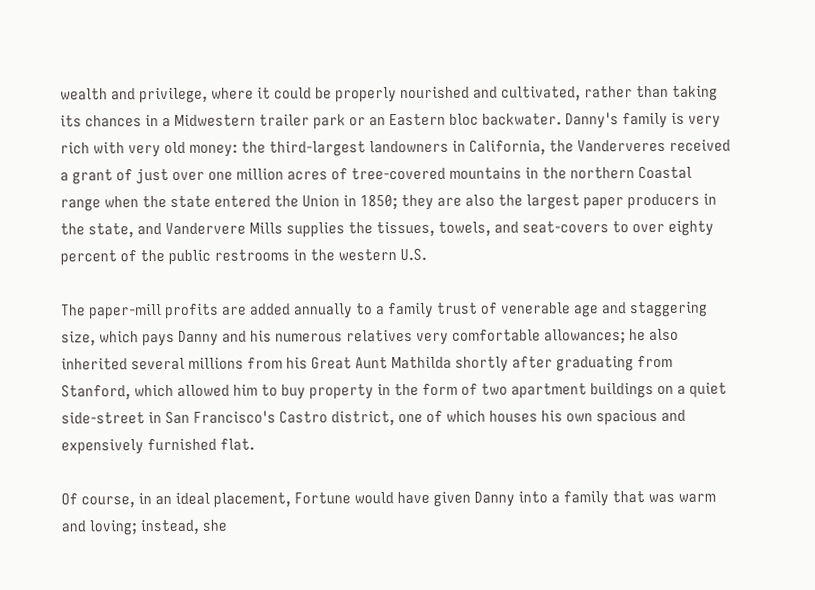wealth and privilege, where it could be properly nourished and cultivated, rather than taking its chances in a Midwestern trailer park or an Eastern bloc backwater. Danny's family is very rich with very old money: the third-largest landowners in California, the Vanderveres received a grant of just over one million acres of tree-covered mountains in the northern Coastal range when the state entered the Union in 1850; they are also the largest paper producers in the state, and Vandervere Mills supplies the tissues, towels, and seat-covers to over eighty percent of the public restrooms in the western U.S.

The paper-mill profits are added annually to a family trust of venerable age and staggering size, which pays Danny and his numerous relatives very comfortable allowances; he also inherited several millions from his Great Aunt Mathilda shortly after graduating from Stanford, which allowed him to buy property in the form of two apartment buildings on a quiet side-street in San Francisco's Castro district, one of which houses his own spacious and expensively furnished flat.

Of course, in an ideal placement, Fortune would have given Danny into a family that was warm and loving; instead, she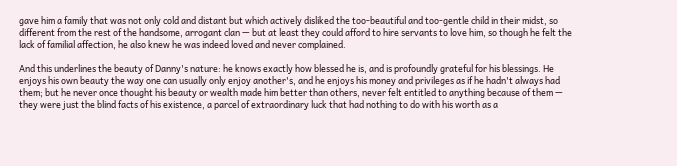gave him a family that was not only cold and distant but which actively disliked the too-beautiful and too-gentle child in their midst, so different from the rest of the handsome, arrogant clan — but at least they could afford to hire servants to love him, so though he felt the lack of familial affection, he also knew he was indeed loved and never complained.

And this underlines the beauty of Danny's nature: he knows exactly how blessed he is, and is profoundly grateful for his blessings. He enjoys his own beauty the way one can usually only enjoy another's, and he enjoys his money and privileges as if he hadn't always had them; but he never once thought his beauty or wealth made him better than others, never felt entitled to anything because of them — they were just the blind facts of his existence, a parcel of extraordinary luck that had nothing to do with his worth as a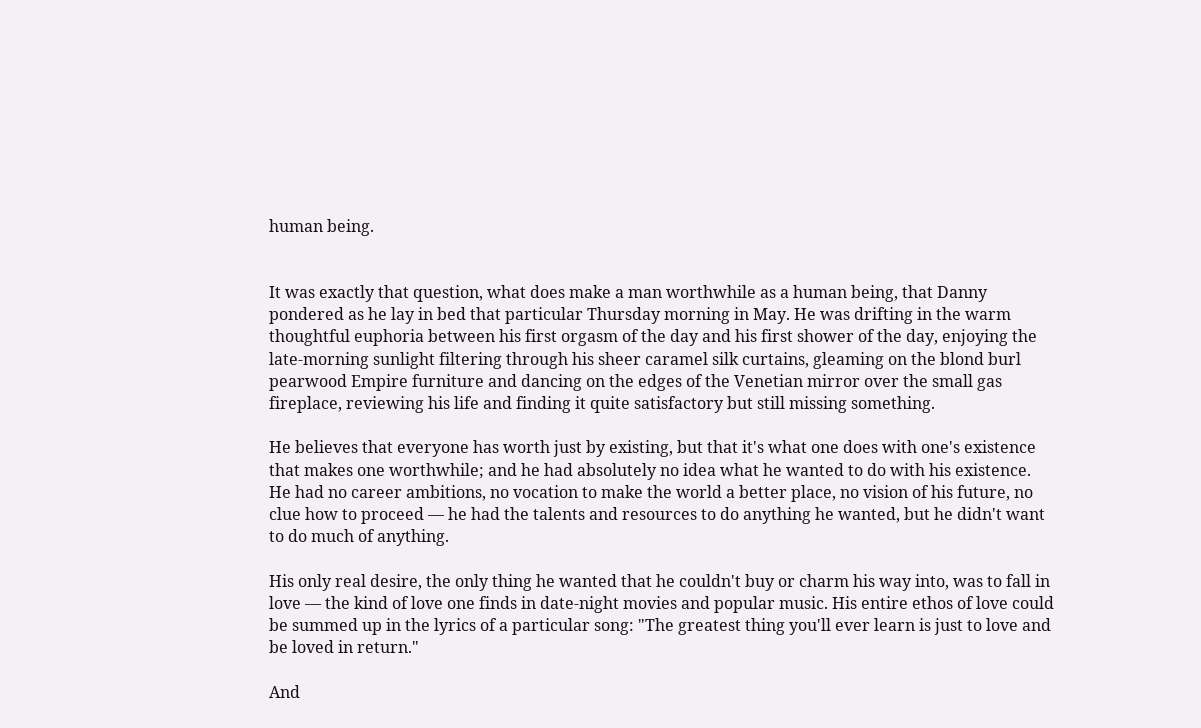human being.


It was exactly that question, what does make a man worthwhile as a human being, that Danny pondered as he lay in bed that particular Thursday morning in May. He was drifting in the warm thoughtful euphoria between his first orgasm of the day and his first shower of the day, enjoying the late-morning sunlight filtering through his sheer caramel silk curtains, gleaming on the blond burl pearwood Empire furniture and dancing on the edges of the Venetian mirror over the small gas fireplace, reviewing his life and finding it quite satisfactory but still missing something.

He believes that everyone has worth just by existing, but that it's what one does with one's existence that makes one worthwhile; and he had absolutely no idea what he wanted to do with his existence. He had no career ambitions, no vocation to make the world a better place, no vision of his future, no clue how to proceed — he had the talents and resources to do anything he wanted, but he didn't want to do much of anything.

His only real desire, the only thing he wanted that he couldn't buy or charm his way into, was to fall in love — the kind of love one finds in date-night movies and popular music. His entire ethos of love could be summed up in the lyrics of a particular song: "The greatest thing you'll ever learn is just to love and be loved in return."

And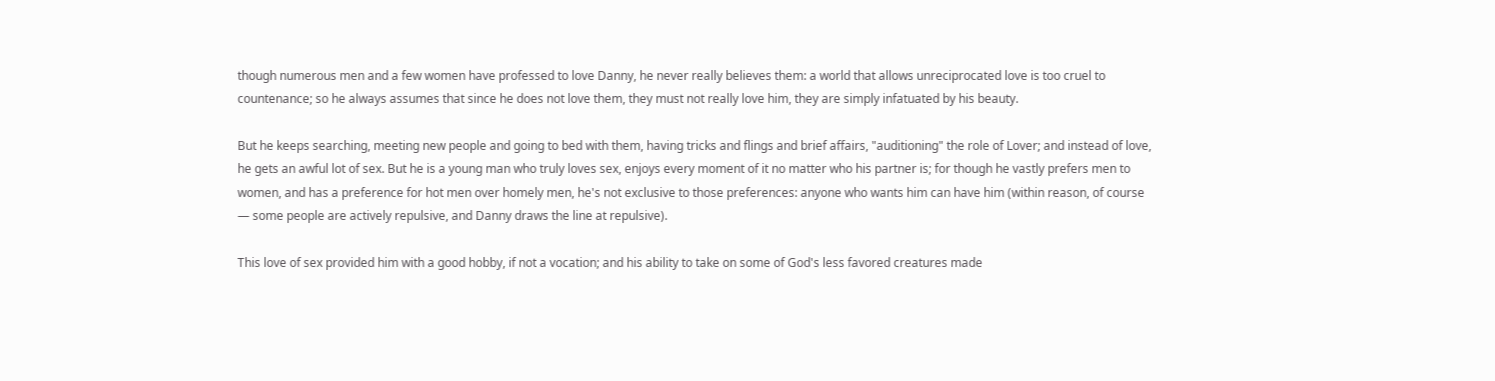though numerous men and a few women have professed to love Danny, he never really believes them: a world that allows unreciprocated love is too cruel to countenance; so he always assumes that since he does not love them, they must not really love him, they are simply infatuated by his beauty.

But he keeps searching, meeting new people and going to bed with them, having tricks and flings and brief affairs, "auditioning" the role of Lover; and instead of love, he gets an awful lot of sex. But he is a young man who truly loves sex, enjoys every moment of it no matter who his partner is; for though he vastly prefers men to women, and has a preference for hot men over homely men, he's not exclusive to those preferences: anyone who wants him can have him (within reason, of course — some people are actively repulsive, and Danny draws the line at repulsive).

This love of sex provided him with a good hobby, if not a vocation; and his ability to take on some of God's less favored creatures made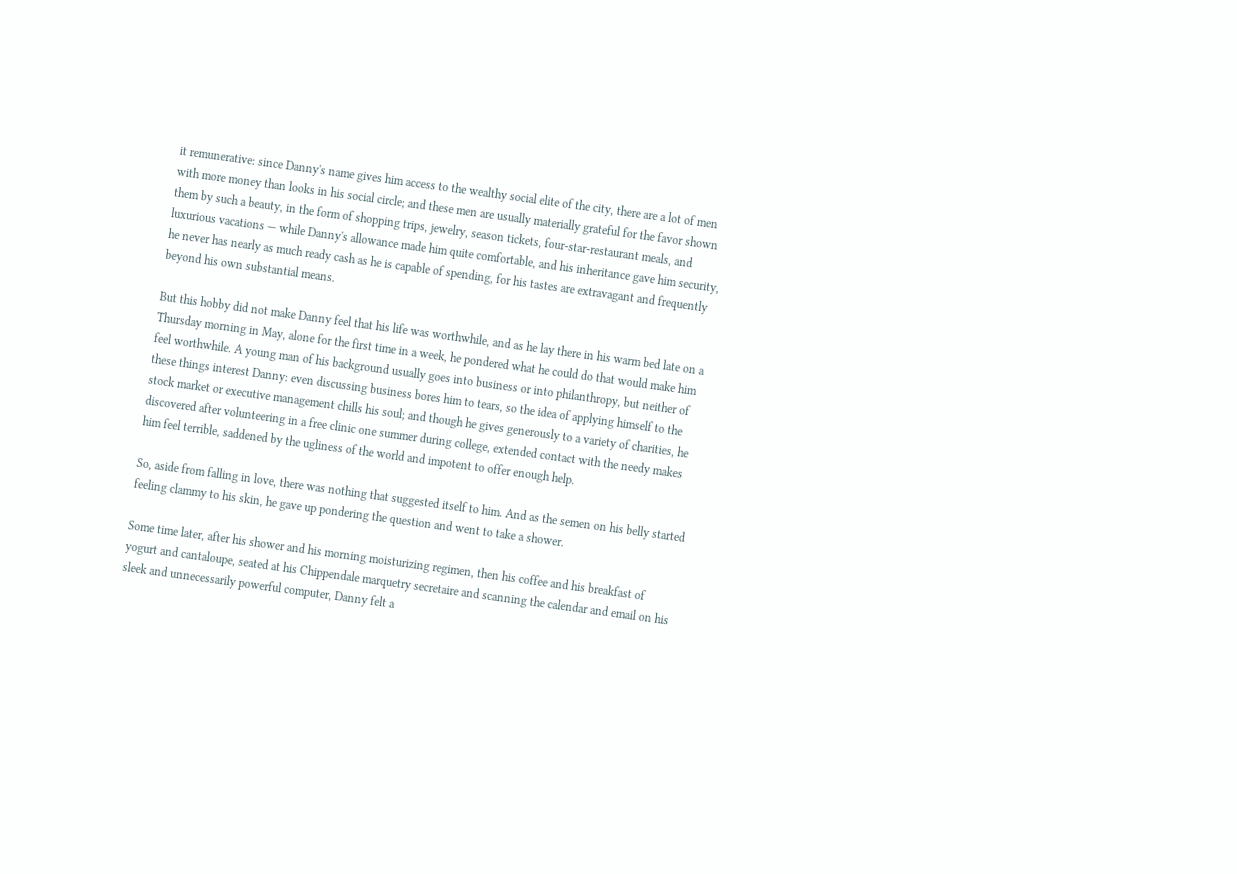it remunerative: since Danny's name gives him access to the wealthy social elite of the city, there are a lot of men with more money than looks in his social circle; and these men are usually materially grateful for the favor shown them by such a beauty, in the form of shopping trips, jewelry, season tickets, four-star-restaurant meals, and luxurious vacations — while Danny's allowance made him quite comfortable, and his inheritance gave him security, he never has nearly as much ready cash as he is capable of spending, for his tastes are extravagant and frequently beyond his own substantial means.

But this hobby did not make Danny feel that his life was worthwhile, and as he lay there in his warm bed late on a Thursday morning in May, alone for the first time in a week, he pondered what he could do that would make him feel worthwhile. A young man of his background usually goes into business or into philanthropy, but neither of these things interest Danny: even discussing business bores him to tears, so the idea of applying himself to the stock market or executive management chills his soul; and though he gives generously to a variety of charities, he discovered after volunteering in a free clinic one summer during college, extended contact with the needy makes him feel terrible, saddened by the ugliness of the world and impotent to offer enough help.

So, aside from falling in love, there was nothing that suggested itself to him. And as the semen on his belly started feeling clammy to his skin, he gave up pondering the question and went to take a shower.

Some time later, after his shower and his morning moisturizing regimen, then his coffee and his breakfast of yogurt and cantaloupe, seated at his Chippendale marquetry secretaire and scanning the calendar and email on his sleek and unnecessarily powerful computer, Danny felt a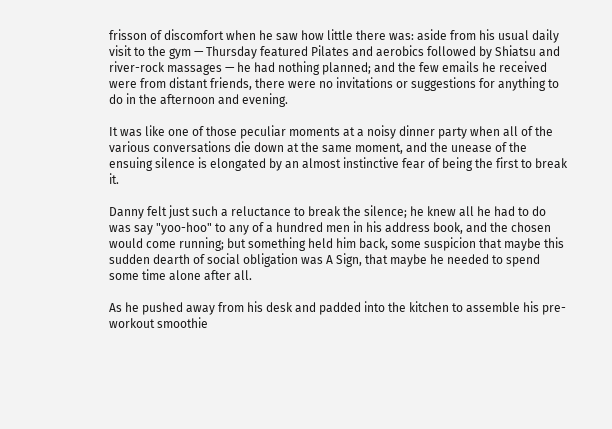frisson of discomfort when he saw how little there was: aside from his usual daily visit to the gym — Thursday featured Pilates and aerobics followed by Shiatsu and river-rock massages — he had nothing planned; and the few emails he received were from distant friends, there were no invitations or suggestions for anything to do in the afternoon and evening.

It was like one of those peculiar moments at a noisy dinner party when all of the various conversations die down at the same moment, and the unease of the ensuing silence is elongated by an almost instinctive fear of being the first to break it.

Danny felt just such a reluctance to break the silence; he knew all he had to do was say "yoo-hoo" to any of a hundred men in his address book, and the chosen would come running; but something held him back, some suspicion that maybe this sudden dearth of social obligation was A Sign, that maybe he needed to spend some time alone after all.

As he pushed away from his desk and padded into the kitchen to assemble his pre-workout smoothie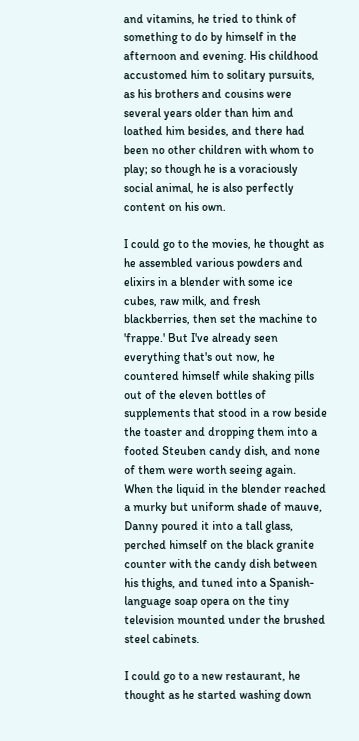and vitamins, he tried to think of something to do by himself in the afternoon and evening. His childhood accustomed him to solitary pursuits, as his brothers and cousins were several years older than him and loathed him besides, and there had been no other children with whom to play; so though he is a voraciously social animal, he is also perfectly content on his own.

I could go to the movies, he thought as he assembled various powders and elixirs in a blender with some ice cubes, raw milk, and fresh blackberries, then set the machine to 'frappe.' But I've already seen everything that's out now, he countered himself while shaking pills out of the eleven bottles of supplements that stood in a row beside the toaster and dropping them into a footed Steuben candy dish, and none of them were worth seeing again. When the liquid in the blender reached a murky but uniform shade of mauve, Danny poured it into a tall glass, perched himself on the black granite counter with the candy dish between his thighs, and tuned into a Spanish-language soap opera on the tiny television mounted under the brushed steel cabinets.

I could go to a new restaurant, he thought as he started washing down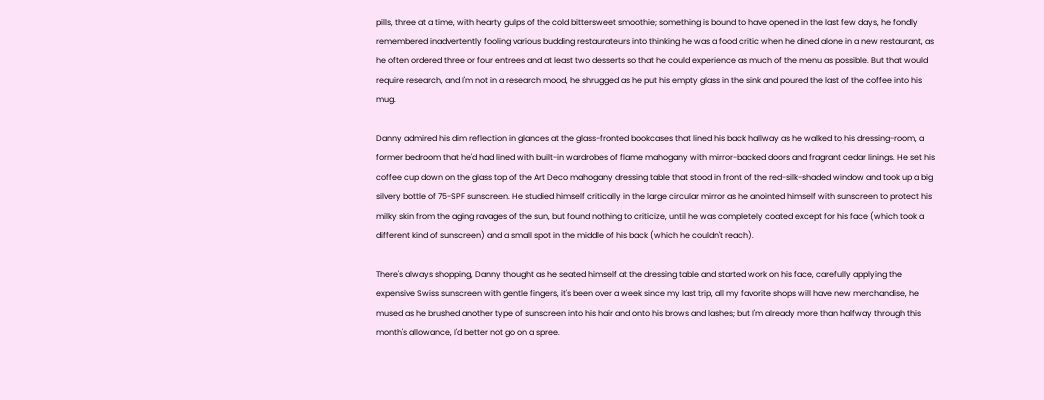pills, three at a time, with hearty gulps of the cold bittersweet smoothie; something is bound to have opened in the last few days, he fondly remembered inadvertently fooling various budding restaurateurs into thinking he was a food critic when he dined alone in a new restaurant, as he often ordered three or four entrees and at least two desserts so that he could experience as much of the menu as possible. But that would require research, and I'm not in a research mood, he shrugged as he put his empty glass in the sink and poured the last of the coffee into his mug.

Danny admired his dim reflection in glances at the glass-fronted bookcases that lined his back hallway as he walked to his dressing-room, a former bedroom that he'd had lined with built-in wardrobes of flame mahogany with mirror-backed doors and fragrant cedar linings. He set his coffee cup down on the glass top of the Art Deco mahogany dressing table that stood in front of the red-silk-shaded window and took up a big silvery bottle of 75-SPF sunscreen. He studied himself critically in the large circular mirror as he anointed himself with sunscreen to protect his milky skin from the aging ravages of the sun, but found nothing to criticize, until he was completely coated except for his face (which took a different kind of sunscreen) and a small spot in the middle of his back (which he couldn't reach).

There's always shopping, Danny thought as he seated himself at the dressing table and started work on his face, carefully applying the expensive Swiss sunscreen with gentle fingers, it's been over a week since my last trip, all my favorite shops will have new merchandise, he mused as he brushed another type of sunscreen into his hair and onto his brows and lashes; but I'm already more than halfway through this month's allowance, I'd better not go on a spree.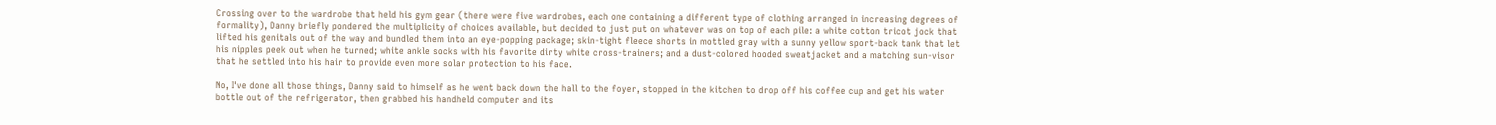Crossing over to the wardrobe that held his gym gear (there were five wardrobes, each one containing a different type of clothing arranged in increasing degrees of formality), Danny briefly pondered the multiplicity of choices available, but decided to just put on whatever was on top of each pile: a white cotton tricot jock that lifted his genitals out of the way and bundled them into an eye-popping package; skin-tight fleece shorts in mottled gray with a sunny yellow sport-back tank that let his nipples peek out when he turned; white ankle socks with his favorite dirty white cross-trainers; and a dust-colored hooded sweatjacket and a matching sun-visor that he settled into his hair to provide even more solar protection to his face.

No, I've done all those things, Danny said to himself as he went back down the hall to the foyer, stopped in the kitchen to drop off his coffee cup and get his water bottle out of the refrigerator, then grabbed his handheld computer and its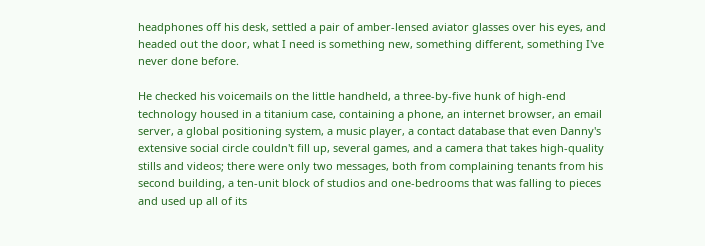headphones off his desk, settled a pair of amber-lensed aviator glasses over his eyes, and headed out the door, what I need is something new, something different, something I've never done before.

He checked his voicemails on the little handheld, a three-by-five hunk of high-end technology housed in a titanium case, containing a phone, an internet browser, an email server, a global positioning system, a music player, a contact database that even Danny's extensive social circle couldn't fill up, several games, and a camera that takes high-quality stills and videos; there were only two messages, both from complaining tenants from his second building, a ten-unit block of studios and one-bedrooms that was falling to pieces and used up all of its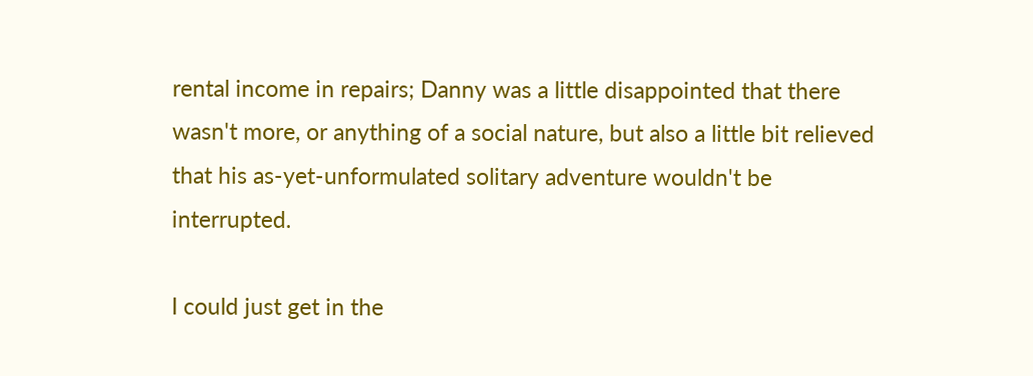rental income in repairs; Danny was a little disappointed that there wasn't more, or anything of a social nature, but also a little bit relieved that his as-yet-unformulated solitary adventure wouldn't be interrupted.

I could just get in the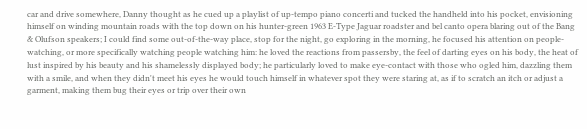car and drive somewhere, Danny thought as he cued up a playlist of up-tempo piano concerti and tucked the handheld into his pocket, envisioning himself on winding mountain roads with the top down on his hunter-green 1963 E-Type Jaguar roadster and bel canto opera blaring out of the Bang & Olufson speakers; I could find some out-of-the-way place, stop for the night, go exploring in the morning, he focused his attention on people-watching, or more specifically watching people watching him: he loved the reactions from passersby, the feel of darting eyes on his body, the heat of lust inspired by his beauty and his shamelessly displayed body; he particularly loved to make eye-contact with those who ogled him, dazzling them with a smile, and when they didn't meet his eyes he would touch himself in whatever spot they were staring at, as if to scratch an itch or adjust a garment, making them bug their eyes or trip over their own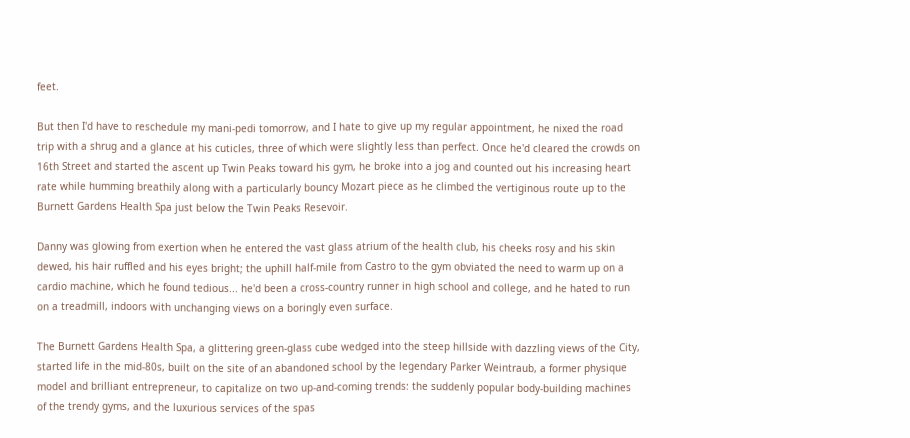feet.

But then I'd have to reschedule my mani-pedi tomorrow, and I hate to give up my regular appointment, he nixed the road trip with a shrug and a glance at his cuticles, three of which were slightly less than perfect. Once he'd cleared the crowds on 16th Street and started the ascent up Twin Peaks toward his gym, he broke into a jog and counted out his increasing heart rate while humming breathily along with a particularly bouncy Mozart piece as he climbed the vertiginous route up to the Burnett Gardens Health Spa just below the Twin Peaks Resevoir.

Danny was glowing from exertion when he entered the vast glass atrium of the health club, his cheeks rosy and his skin dewed, his hair ruffled and his eyes bright; the uphill half-mile from Castro to the gym obviated the need to warm up on a cardio machine, which he found tedious... he'd been a cross-country runner in high school and college, and he hated to run on a treadmill, indoors with unchanging views on a boringly even surface.

The Burnett Gardens Health Spa, a glittering green-glass cube wedged into the steep hillside with dazzling views of the City, started life in the mid-80s, built on the site of an abandoned school by the legendary Parker Weintraub, a former physique model and brilliant entrepreneur, to capitalize on two up-and-coming trends: the suddenly popular body-building machines of the trendy gyms, and the luxurious services of the spas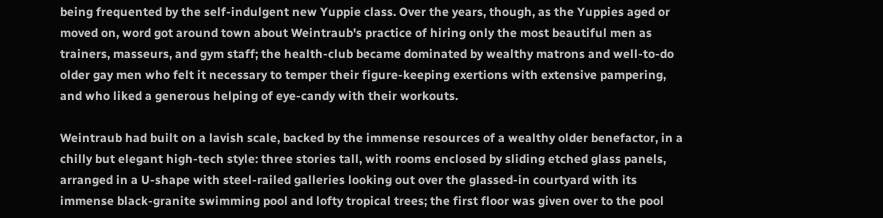being frequented by the self-indulgent new Yuppie class. Over the years, though, as the Yuppies aged or moved on, word got around town about Weintraub's practice of hiring only the most beautiful men as trainers, masseurs, and gym staff; the health-club became dominated by wealthy matrons and well-to-do older gay men who felt it necessary to temper their figure-keeping exertions with extensive pampering, and who liked a generous helping of eye-candy with their workouts.

Weintraub had built on a lavish scale, backed by the immense resources of a wealthy older benefactor, in a chilly but elegant high-tech style: three stories tall, with rooms enclosed by sliding etched glass panels, arranged in a U-shape with steel-railed galleries looking out over the glassed-in courtyard with its immense black-granite swimming pool and lofty tropical trees; the first floor was given over to the pool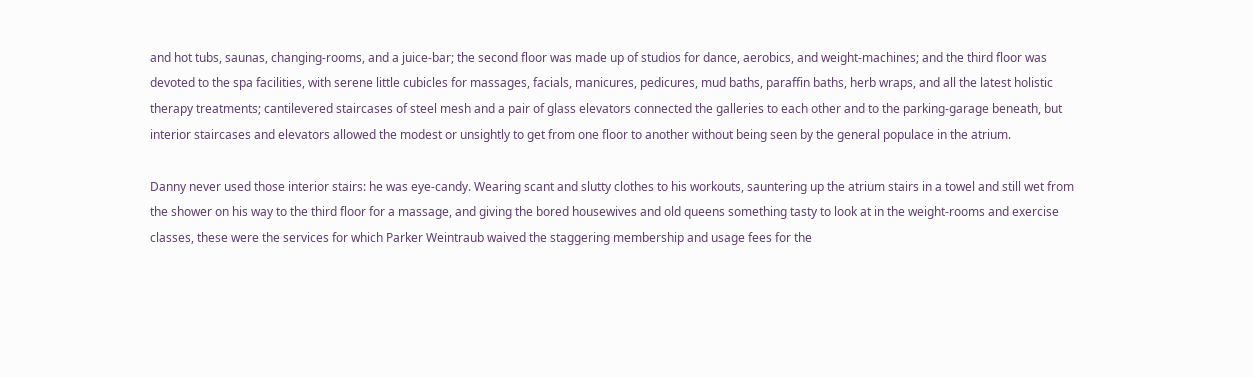and hot tubs, saunas, changing-rooms, and a juice-bar; the second floor was made up of studios for dance, aerobics, and weight-machines; and the third floor was devoted to the spa facilities, with serene little cubicles for massages, facials, manicures, pedicures, mud baths, paraffin baths, herb wraps, and all the latest holistic therapy treatments; cantilevered staircases of steel mesh and a pair of glass elevators connected the galleries to each other and to the parking-garage beneath, but interior staircases and elevators allowed the modest or unsightly to get from one floor to another without being seen by the general populace in the atrium.

Danny never used those interior stairs: he was eye-candy. Wearing scant and slutty clothes to his workouts, sauntering up the atrium stairs in a towel and still wet from the shower on his way to the third floor for a massage, and giving the bored housewives and old queens something tasty to look at in the weight-rooms and exercise classes, these were the services for which Parker Weintraub waived the staggering membership and usage fees for the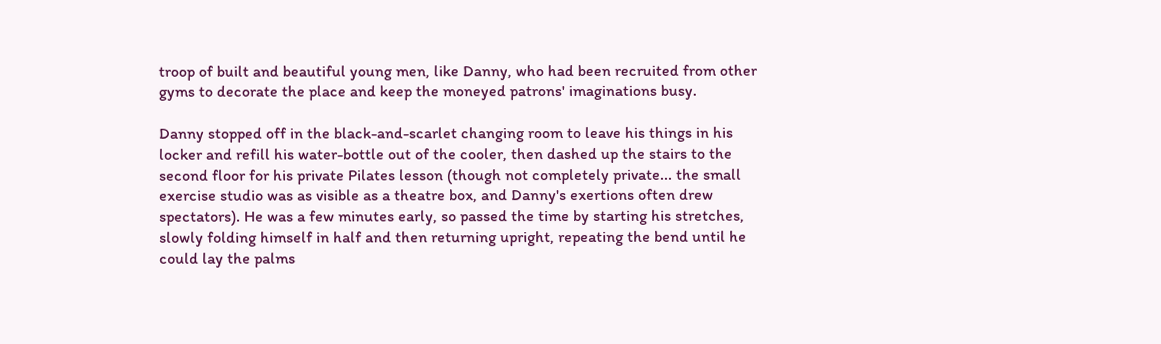troop of built and beautiful young men, like Danny, who had been recruited from other gyms to decorate the place and keep the moneyed patrons' imaginations busy.

Danny stopped off in the black-and-scarlet changing room to leave his things in his locker and refill his water-bottle out of the cooler, then dashed up the stairs to the second floor for his private Pilates lesson (though not completely private... the small exercise studio was as visible as a theatre box, and Danny's exertions often drew spectators). He was a few minutes early, so passed the time by starting his stretches, slowly folding himself in half and then returning upright, repeating the bend until he could lay the palms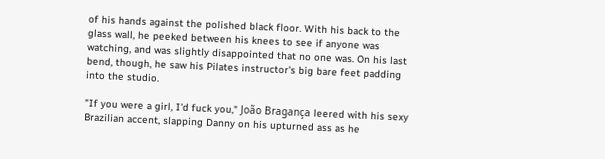of his hands against the polished black floor. With his back to the glass wall, he peeked between his knees to see if anyone was watching, and was slightly disappointed that no one was. On his last bend, though, he saw his Pilates instructor's big bare feet padding into the studio.

"If you were a girl, I'd fuck you," João Bragança leered with his sexy Brazilian accent, slapping Danny on his upturned ass as he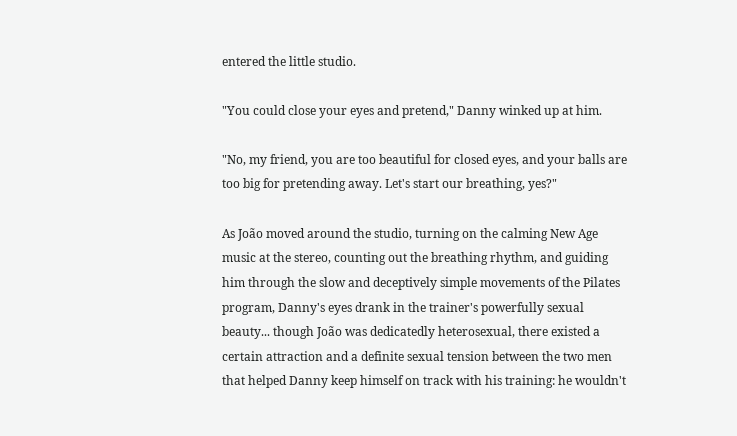entered the little studio.

"You could close your eyes and pretend," Danny winked up at him.

"No, my friend, you are too beautiful for closed eyes, and your balls are too big for pretending away. Let's start our breathing, yes?"

As João moved around the studio, turning on the calming New Age music at the stereo, counting out the breathing rhythm, and guiding him through the slow and deceptively simple movements of the Pilates program, Danny's eyes drank in the trainer's powerfully sexual beauty... though João was dedicatedly heterosexual, there existed a certain attraction and a definite sexual tension between the two men that helped Danny keep himself on track with his training: he wouldn't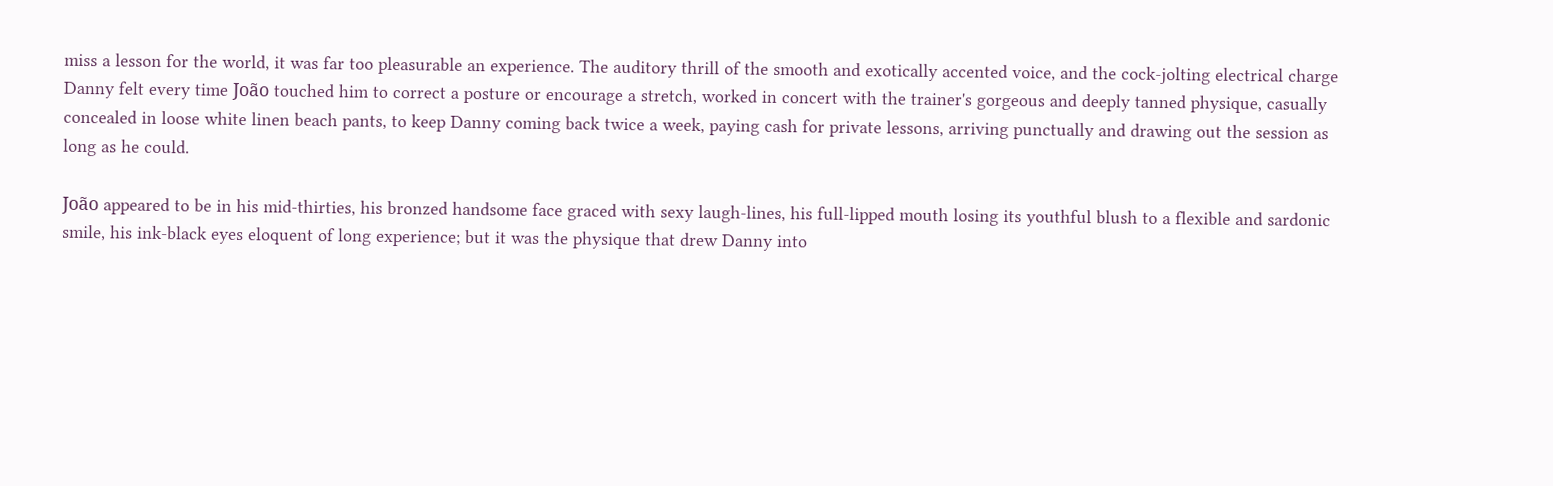miss a lesson for the world, it was far too pleasurable an experience. The auditory thrill of the smooth and exotically accented voice, and the cock-jolting electrical charge Danny felt every time João touched him to correct a posture or encourage a stretch, worked in concert with the trainer's gorgeous and deeply tanned physique, casually concealed in loose white linen beach pants, to keep Danny coming back twice a week, paying cash for private lessons, arriving punctually and drawing out the session as long as he could.

João appeared to be in his mid-thirties, his bronzed handsome face graced with sexy laugh-lines, his full-lipped mouth losing its youthful blush to a flexible and sardonic smile, his ink-black eyes eloquent of long experience; but it was the physique that drew Danny into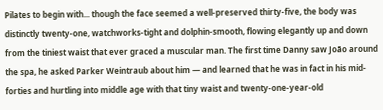Pilates to begin with... though the face seemed a well-preserved thirty-five, the body was distinctly twenty-one, watchworks-tight and dolphin-smooth, flowing elegantly up and down from the tiniest waist that ever graced a muscular man. The first time Danny saw João around the spa, he asked Parker Weintraub about him — and learned that he was in fact in his mid-forties and hurtling into middle age with that tiny waist and twenty-one-year-old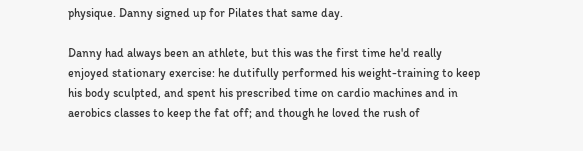physique. Danny signed up for Pilates that same day.

Danny had always been an athlete, but this was the first time he'd really enjoyed stationary exercise: he dutifully performed his weight-training to keep his body sculpted, and spent his prescribed time on cardio machines and in aerobics classes to keep the fat off; and though he loved the rush of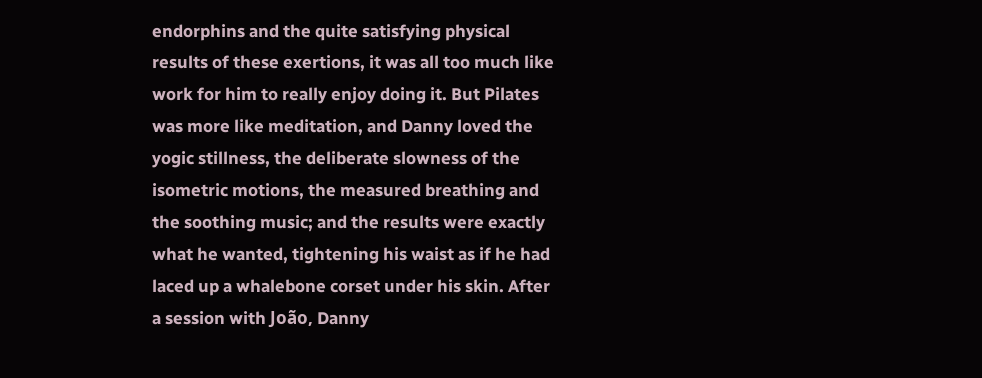endorphins and the quite satisfying physical results of these exertions, it was all too much like work for him to really enjoy doing it. But Pilates was more like meditation, and Danny loved the yogic stillness, the deliberate slowness of the isometric motions, the measured breathing and the soothing music; and the results were exactly what he wanted, tightening his waist as if he had laced up a whalebone corset under his skin. After a session with João, Danny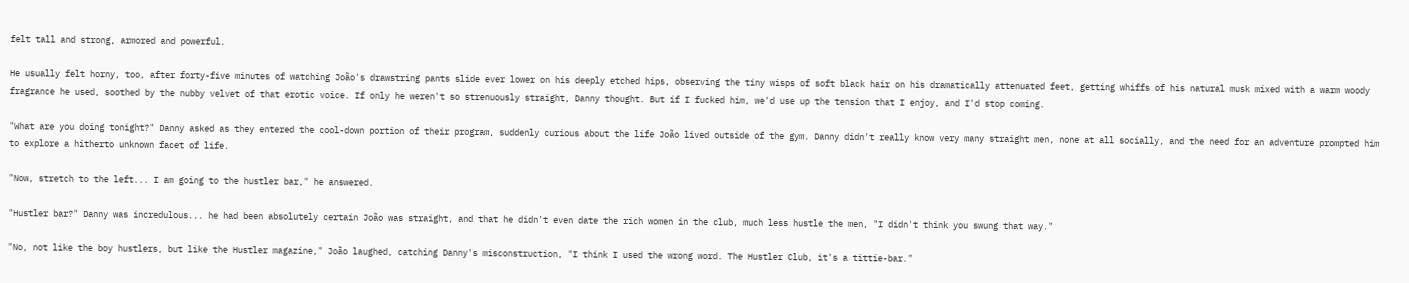felt tall and strong, armored and powerful.

He usually felt horny, too, after forty-five minutes of watching João's drawstring pants slide ever lower on his deeply etched hips, observing the tiny wisps of soft black hair on his dramatically attenuated feet, getting whiffs of his natural musk mixed with a warm woody fragrance he used, soothed by the nubby velvet of that erotic voice. If only he weren't so strenuously straight, Danny thought. But if I fucked him, we'd use up the tension that I enjoy, and I'd stop coming.

"What are you doing tonight?" Danny asked as they entered the cool-down portion of their program, suddenly curious about the life João lived outside of the gym. Danny didn't really know very many straight men, none at all socially, and the need for an adventure prompted him to explore a hitherto unknown facet of life.

"Now, stretch to the left... I am going to the hustler bar," he answered.

"Hustler bar?" Danny was incredulous... he had been absolutely certain João was straight, and that he didn't even date the rich women in the club, much less hustle the men, "I didn't think you swung that way."

"No, not like the boy hustlers, but like the Hustler magazine," João laughed, catching Danny's misconstruction, "I think I used the wrong word. The Hustler Club, it's a tittie-bar."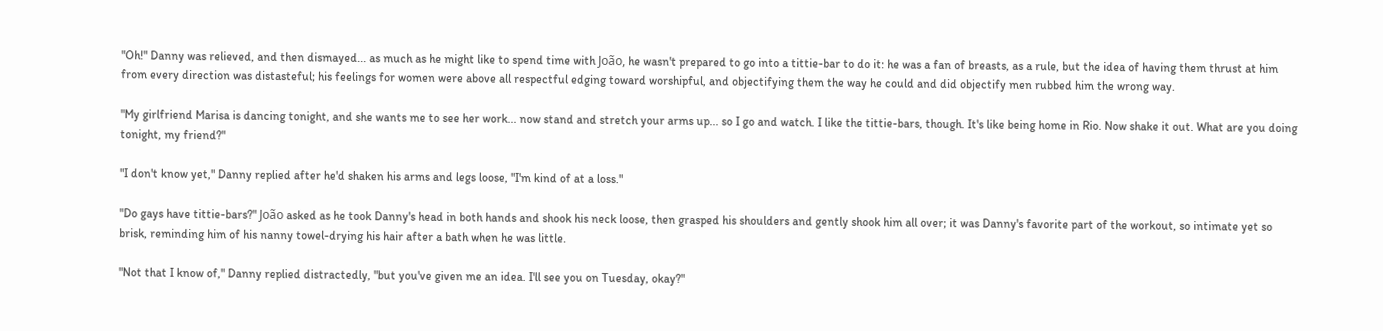"Oh!" Danny was relieved, and then dismayed... as much as he might like to spend time with João, he wasn't prepared to go into a tittie-bar to do it: he was a fan of breasts, as a rule, but the idea of having them thrust at him from every direction was distasteful; his feelings for women were above all respectful edging toward worshipful, and objectifying them the way he could and did objectify men rubbed him the wrong way.

"My girlfriend Marisa is dancing tonight, and she wants me to see her work... now stand and stretch your arms up... so I go and watch. I like the tittie-bars, though. It's like being home in Rio. Now shake it out. What are you doing tonight, my friend?"

"I don't know yet," Danny replied after he'd shaken his arms and legs loose, "I'm kind of at a loss."

"Do gays have tittie-bars?" João asked as he took Danny's head in both hands and shook his neck loose, then grasped his shoulders and gently shook him all over; it was Danny's favorite part of the workout, so intimate yet so brisk, reminding him of his nanny towel-drying his hair after a bath when he was little.

"Not that I know of," Danny replied distractedly, "but you've given me an idea. I'll see you on Tuesday, okay?"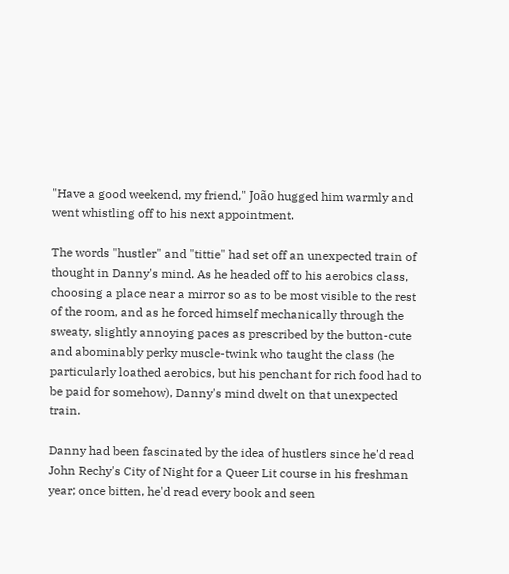"Have a good weekend, my friend," João hugged him warmly and went whistling off to his next appointment.

The words "hustler" and "tittie" had set off an unexpected train of thought in Danny's mind. As he headed off to his aerobics class, choosing a place near a mirror so as to be most visible to the rest of the room, and as he forced himself mechanically through the sweaty, slightly annoying paces as prescribed by the button-cute and abominably perky muscle-twink who taught the class (he particularly loathed aerobics, but his penchant for rich food had to be paid for somehow), Danny's mind dwelt on that unexpected train.

Danny had been fascinated by the idea of hustlers since he'd read John Rechy's City of Night for a Queer Lit course in his freshman year; once bitten, he'd read every book and seen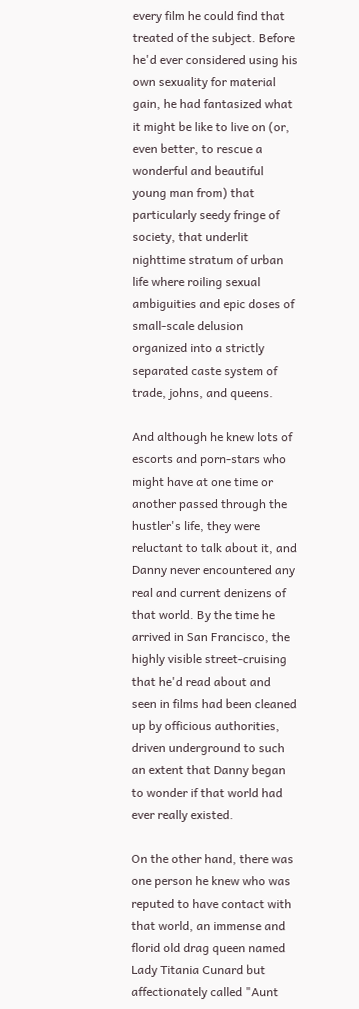every film he could find that treated of the subject. Before he'd ever considered using his own sexuality for material gain, he had fantasized what it might be like to live on (or, even better, to rescue a wonderful and beautiful young man from) that particularly seedy fringe of society, that underlit nighttime stratum of urban life where roiling sexual ambiguities and epic doses of small-scale delusion organized into a strictly separated caste system of trade, johns, and queens.

And although he knew lots of escorts and porn-stars who might have at one time or another passed through the hustler's life, they were reluctant to talk about it, and Danny never encountered any real and current denizens of that world. By the time he arrived in San Francisco, the highly visible street-cruising that he'd read about and seen in films had been cleaned up by officious authorities, driven underground to such an extent that Danny began to wonder if that world had ever really existed.

On the other hand, there was one person he knew who was reputed to have contact with that world, an immense and florid old drag queen named Lady Titania Cunard but affectionately called "Aunt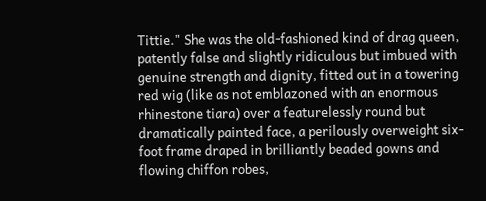Tittie." She was the old-fashioned kind of drag queen, patently false and slightly ridiculous but imbued with genuine strength and dignity, fitted out in a towering red wig (like as not emblazoned with an enormous rhinestone tiara) over a featurelessly round but dramatically painted face, a perilously overweight six-foot frame draped in brilliantly beaded gowns and flowing chiffon robes,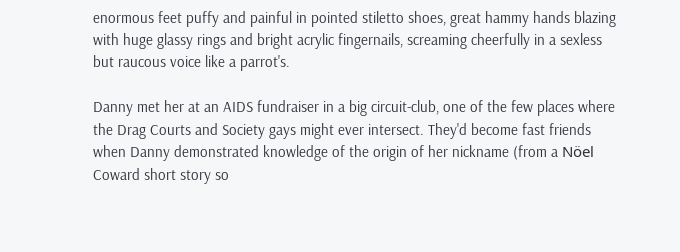enormous feet puffy and painful in pointed stiletto shoes, great hammy hands blazing with huge glassy rings and bright acrylic fingernails, screaming cheerfully in a sexless but raucous voice like a parrot's.

Danny met her at an AIDS fundraiser in a big circuit-club, one of the few places where the Drag Courts and Society gays might ever intersect. They'd become fast friends when Danny demonstrated knowledge of the origin of her nickname (from a Nöel Coward short story so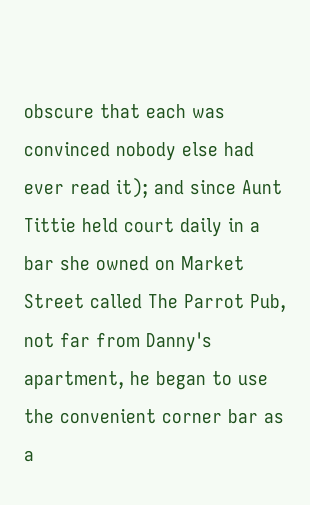obscure that each was convinced nobody else had ever read it); and since Aunt Tittie held court daily in a bar she owned on Market Street called The Parrot Pub, not far from Danny's apartment, he began to use the convenient corner bar as a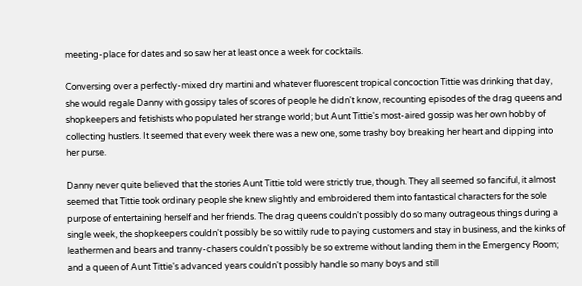meeting-place for dates and so saw her at least once a week for cocktails.

Conversing over a perfectly-mixed dry martini and whatever fluorescent tropical concoction Tittie was drinking that day, she would regale Danny with gossipy tales of scores of people he didn't know, recounting episodes of the drag queens and shopkeepers and fetishists who populated her strange world; but Aunt Tittie's most-aired gossip was her own hobby of collecting hustlers. It seemed that every week there was a new one, some trashy boy breaking her heart and dipping into her purse.

Danny never quite believed that the stories Aunt Tittie told were strictly true, though. They all seemed so fanciful, it almost seemed that Tittie took ordinary people she knew slightly and embroidered them into fantastical characters for the sole purpose of entertaining herself and her friends. The drag queens couldn't possibly do so many outrageous things during a single week, the shopkeepers couldn't possibly be so wittily rude to paying customers and stay in business, and the kinks of leathermen and bears and tranny-chasers couldn't possibly be so extreme without landing them in the Emergency Room; and a queen of Aunt Tittie's advanced years couldn't possibly handle so many boys and still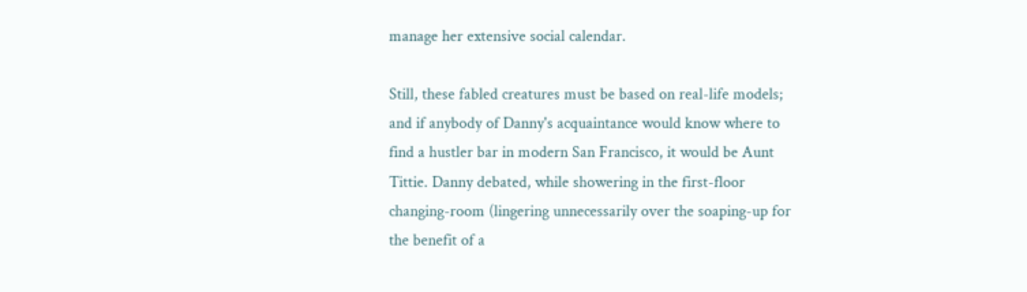manage her extensive social calendar.

Still, these fabled creatures must be based on real-life models; and if anybody of Danny's acquaintance would know where to find a hustler bar in modern San Francisco, it would be Aunt Tittie. Danny debated, while showering in the first-floor changing-room (lingering unnecessarily over the soaping-up for the benefit of a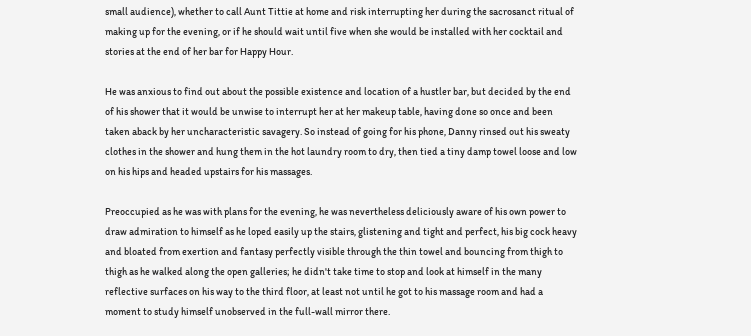small audience), whether to call Aunt Tittie at home and risk interrupting her during the sacrosanct ritual of making up for the evening, or if he should wait until five when she would be installed with her cocktail and stories at the end of her bar for Happy Hour.

He was anxious to find out about the possible existence and location of a hustler bar, but decided by the end of his shower that it would be unwise to interrupt her at her makeup table, having done so once and been taken aback by her uncharacteristic savagery. So instead of going for his phone, Danny rinsed out his sweaty clothes in the shower and hung them in the hot laundry room to dry, then tied a tiny damp towel loose and low on his hips and headed upstairs for his massages.

Preoccupied as he was with plans for the evening, he was nevertheless deliciously aware of his own power to draw admiration to himself as he loped easily up the stairs, glistening and tight and perfect, his big cock heavy and bloated from exertion and fantasy perfectly visible through the thin towel and bouncing from thigh to thigh as he walked along the open galleries; he didn't take time to stop and look at himself in the many reflective surfaces on his way to the third floor, at least not until he got to his massage room and had a moment to study himself unobserved in the full-wall mirror there.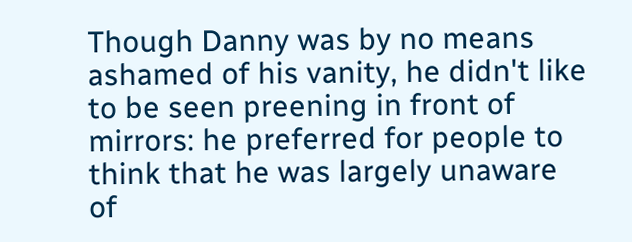Though Danny was by no means ashamed of his vanity, he didn't like to be seen preening in front of mirrors: he preferred for people to think that he was largely unaware of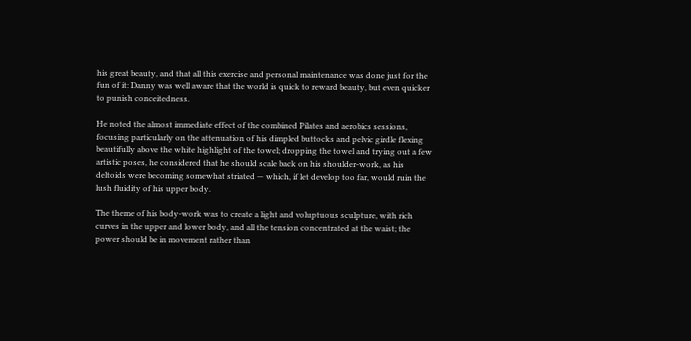his great beauty, and that all this exercise and personal maintenance was done just for the fun of it: Danny was well aware that the world is quick to reward beauty, but even quicker to punish conceitedness.

He noted the almost immediate effect of the combined Pilates and aerobics sessions, focusing particularly on the attenuation of his dimpled buttocks and pelvic girdle flexing beautifully above the white highlight of the towel; dropping the towel and trying out a few artistic poses, he considered that he should scale back on his shoulder-work, as his deltoids were becoming somewhat striated — which, if let develop too far, would ruin the lush fluidity of his upper body.

The theme of his body-work was to create a light and voluptuous sculpture, with rich curves in the upper and lower body, and all the tension concentrated at the waist; the power should be in movement rather than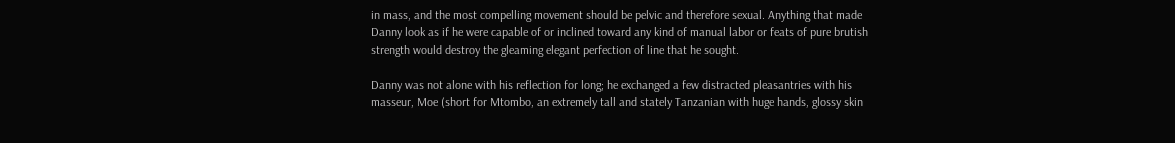in mass, and the most compelling movement should be pelvic and therefore sexual. Anything that made Danny look as if he were capable of or inclined toward any kind of manual labor or feats of pure brutish strength would destroy the gleaming elegant perfection of line that he sought.

Danny was not alone with his reflection for long; he exchanged a few distracted pleasantries with his masseur, Moe (short for Mtombo, an extremely tall and stately Tanzanian with huge hands, glossy skin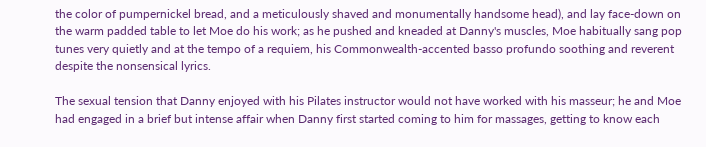the color of pumpernickel bread, and a meticulously shaved and monumentally handsome head), and lay face-down on the warm padded table to let Moe do his work; as he pushed and kneaded at Danny's muscles, Moe habitually sang pop tunes very quietly and at the tempo of a requiem, his Commonwealth-accented basso profundo soothing and reverent despite the nonsensical lyrics.

The sexual tension that Danny enjoyed with his Pilates instructor would not have worked with his masseur; he and Moe had engaged in a brief but intense affair when Danny first started coming to him for massages, getting to know each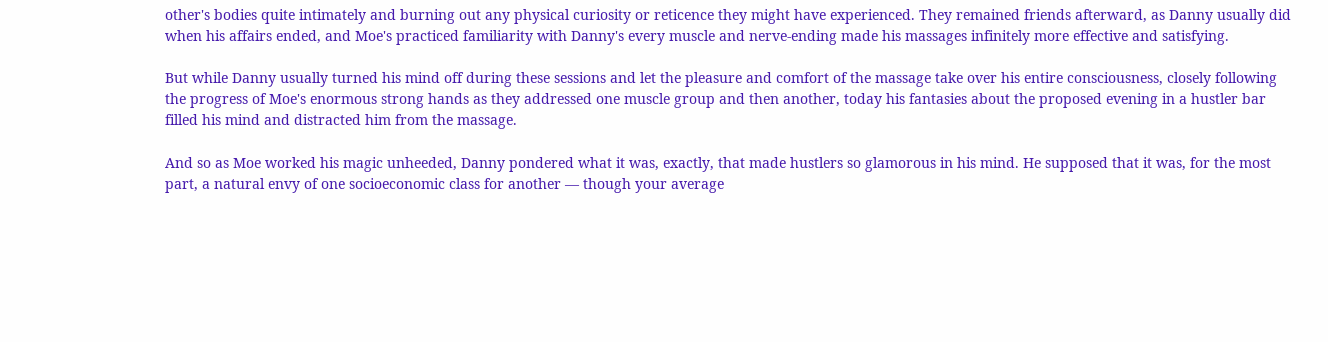other's bodies quite intimately and burning out any physical curiosity or reticence they might have experienced. They remained friends afterward, as Danny usually did when his affairs ended, and Moe's practiced familiarity with Danny's every muscle and nerve-ending made his massages infinitely more effective and satisfying.

But while Danny usually turned his mind off during these sessions and let the pleasure and comfort of the massage take over his entire consciousness, closely following the progress of Moe's enormous strong hands as they addressed one muscle group and then another, today his fantasies about the proposed evening in a hustler bar filled his mind and distracted him from the massage.

And so as Moe worked his magic unheeded, Danny pondered what it was, exactly, that made hustlers so glamorous in his mind. He supposed that it was, for the most part, a natural envy of one socioeconomic class for another — though your average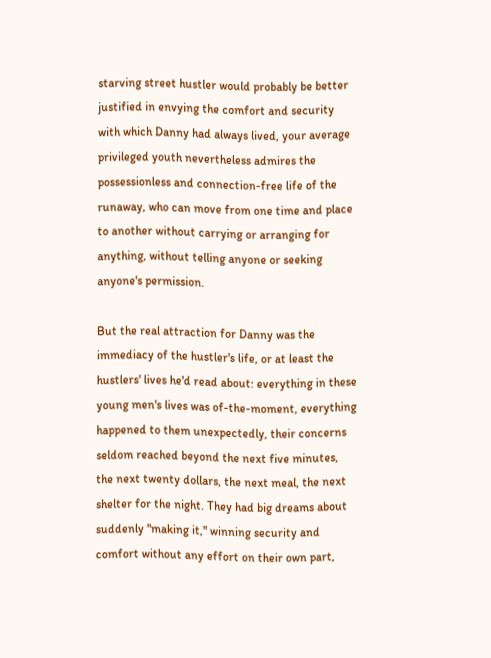starving street hustler would probably be better justified in envying the comfort and security with which Danny had always lived, your average privileged youth nevertheless admires the possessionless and connection-free life of the runaway, who can move from one time and place to another without carrying or arranging for anything, without telling anyone or seeking anyone's permission.

But the real attraction for Danny was the immediacy of the hustler's life, or at least the hustlers' lives he'd read about: everything in these young men's lives was of-the-moment, everything happened to them unexpectedly, their concerns seldom reached beyond the next five minutes, the next twenty dollars, the next meal, the next shelter for the night. They had big dreams about suddenly "making it," winning security and comfort without any effort on their own part,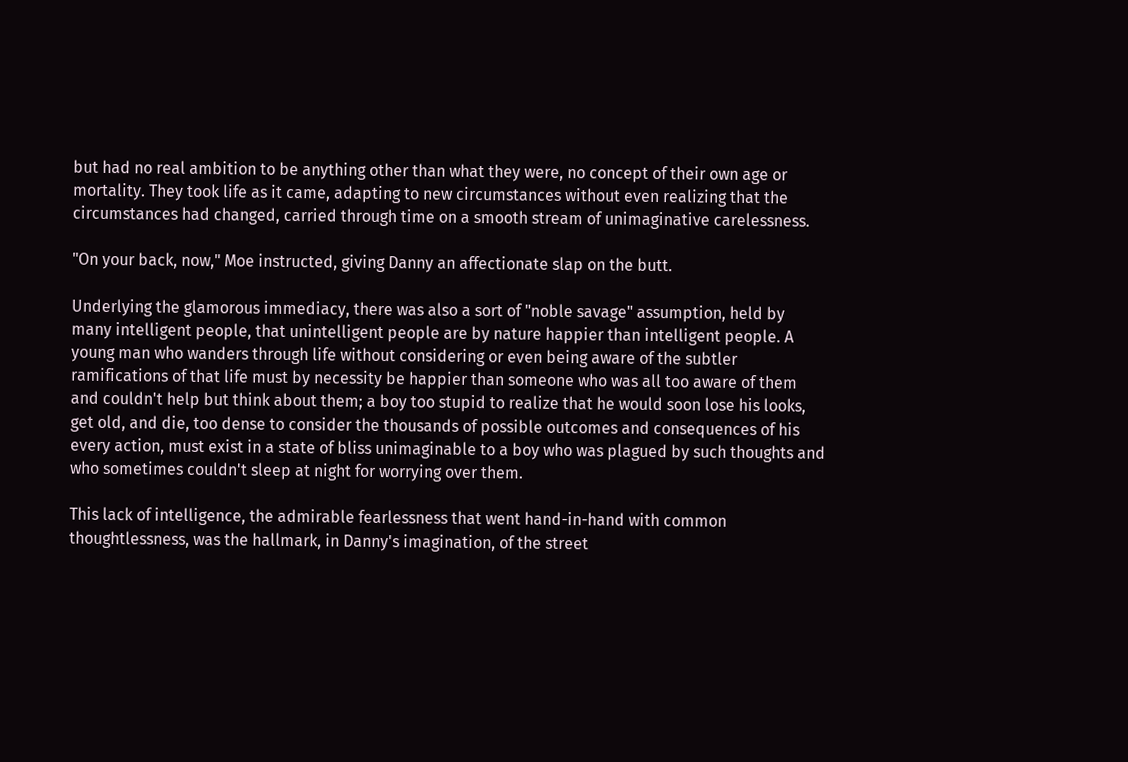but had no real ambition to be anything other than what they were, no concept of their own age or mortality. They took life as it came, adapting to new circumstances without even realizing that the circumstances had changed, carried through time on a smooth stream of unimaginative carelessness.

"On your back, now," Moe instructed, giving Danny an affectionate slap on the butt.

Underlying the glamorous immediacy, there was also a sort of "noble savage" assumption, held by many intelligent people, that unintelligent people are by nature happier than intelligent people. A young man who wanders through life without considering or even being aware of the subtler ramifications of that life must by necessity be happier than someone who was all too aware of them and couldn't help but think about them; a boy too stupid to realize that he would soon lose his looks, get old, and die, too dense to consider the thousands of possible outcomes and consequences of his every action, must exist in a state of bliss unimaginable to a boy who was plagued by such thoughts and who sometimes couldn't sleep at night for worrying over them.

This lack of intelligence, the admirable fearlessness that went hand-in-hand with common thoughtlessness, was the hallmark, in Danny's imagination, of the street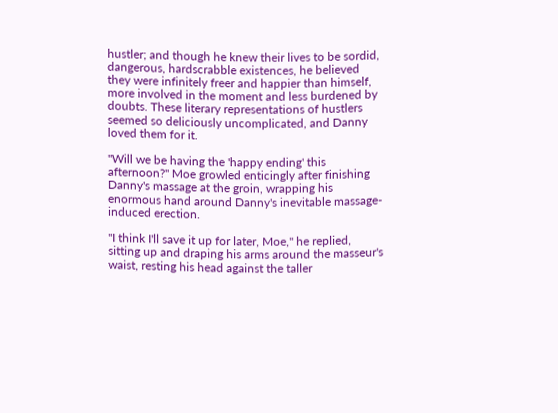hustler; and though he knew their lives to be sordid, dangerous, hardscrabble existences, he believed they were infinitely freer and happier than himself, more involved in the moment and less burdened by doubts. These literary representations of hustlers seemed so deliciously uncomplicated, and Danny loved them for it.

"Will we be having the 'happy ending' this afternoon?" Moe growled enticingly after finishing Danny's massage at the groin, wrapping his enormous hand around Danny's inevitable massage-induced erection.

"I think I'll save it up for later, Moe," he replied, sitting up and draping his arms around the masseur's waist, resting his head against the taller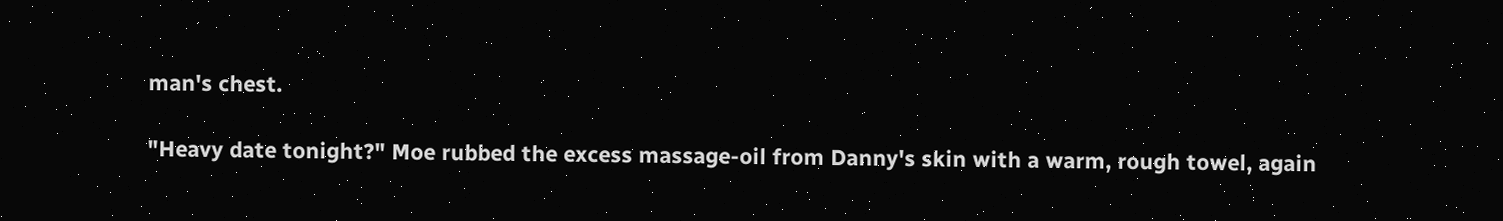man's chest.

"Heavy date tonight?" Moe rubbed the excess massage-oil from Danny's skin with a warm, rough towel, again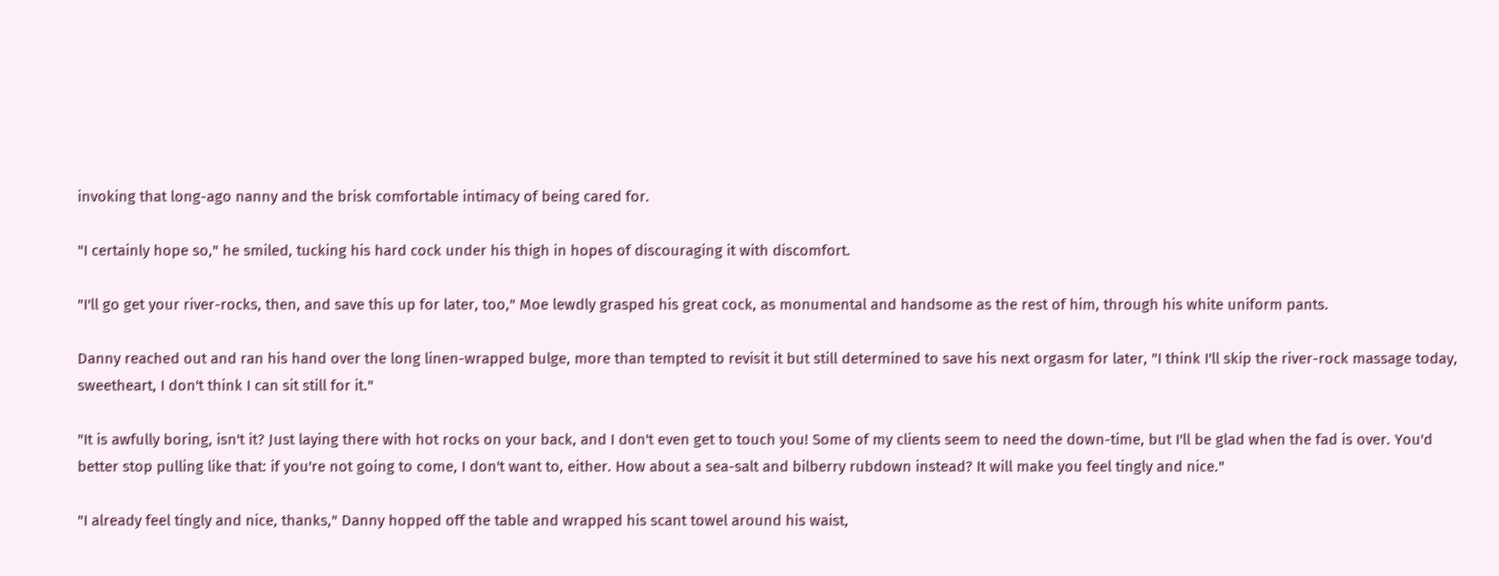invoking that long-ago nanny and the brisk comfortable intimacy of being cared for.

"I certainly hope so," he smiled, tucking his hard cock under his thigh in hopes of discouraging it with discomfort.

"I'll go get your river-rocks, then, and save this up for later, too," Moe lewdly grasped his great cock, as monumental and handsome as the rest of him, through his white uniform pants.

Danny reached out and ran his hand over the long linen-wrapped bulge, more than tempted to revisit it but still determined to save his next orgasm for later, "I think I'll skip the river-rock massage today, sweetheart, I don't think I can sit still for it."

"It is awfully boring, isn't it? Just laying there with hot rocks on your back, and I don't even get to touch you! Some of my clients seem to need the down-time, but I'll be glad when the fad is over. You'd better stop pulling like that: if you're not going to come, I don't want to, either. How about a sea-salt and bilberry rubdown instead? It will make you feel tingly and nice."

"I already feel tingly and nice, thanks," Danny hopped off the table and wrapped his scant towel around his waist,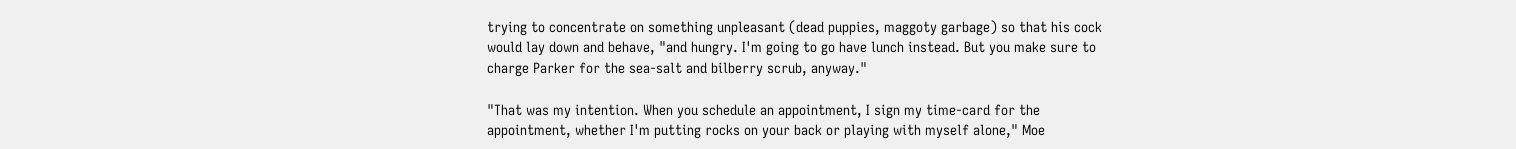trying to concentrate on something unpleasant (dead puppies, maggoty garbage) so that his cock would lay down and behave, "and hungry. I'm going to go have lunch instead. But you make sure to charge Parker for the sea-salt and bilberry scrub, anyway."

"That was my intention. When you schedule an appointment, I sign my time-card for the appointment, whether I'm putting rocks on your back or playing with myself alone," Moe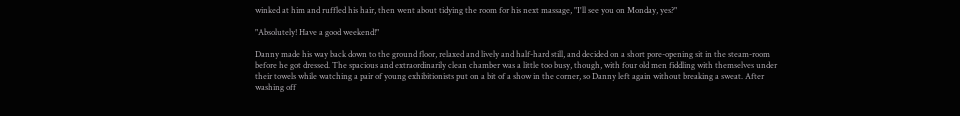winked at him and ruffled his hair, then went about tidying the room for his next massage, "I'll see you on Monday, yes?"

"Absolutely! Have a good weekend!"

Danny made his way back down to the ground floor, relaxed and lively and half-hard still, and decided on a short pore-opening sit in the steam-room before he got dressed. The spacious and extraordinarily clean chamber was a little too busy, though, with four old men fiddling with themselves under their towels while watching a pair of young exhibitionists put on a bit of a show in the corner, so Danny left again without breaking a sweat. After washing off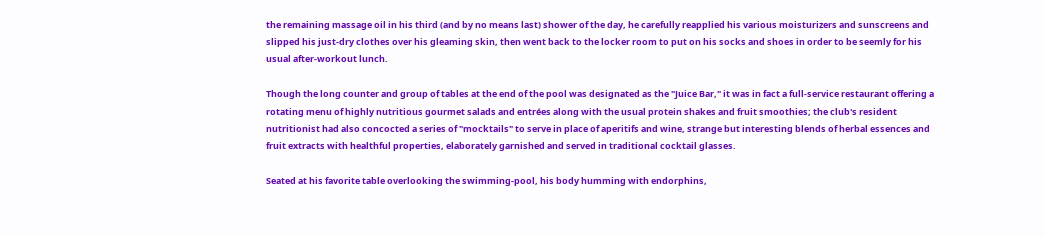the remaining massage oil in his third (and by no means last) shower of the day, he carefully reapplied his various moisturizers and sunscreens and slipped his just-dry clothes over his gleaming skin, then went back to the locker room to put on his socks and shoes in order to be seemly for his usual after-workout lunch.

Though the long counter and group of tables at the end of the pool was designated as the "Juice Bar," it was in fact a full-service restaurant offering a rotating menu of highly nutritious gourmet salads and entrées along with the usual protein shakes and fruit smoothies; the club's resident nutritionist had also concocted a series of "mocktails" to serve in place of aperitifs and wine, strange but interesting blends of herbal essences and fruit extracts with healthful properties, elaborately garnished and served in traditional cocktail glasses.

Seated at his favorite table overlooking the swimming-pool, his body humming with endorphins,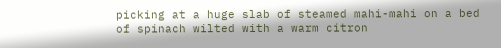picking at a huge slab of steamed mahi-mahi on a bed of spinach wilted with a warm citron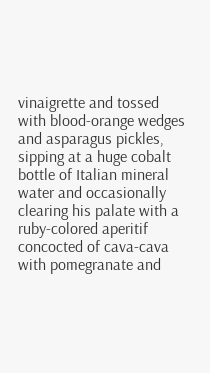vinaigrette and tossed with blood-orange wedges and asparagus pickles, sipping at a huge cobalt bottle of Italian mineral water and occasionally clearing his palate with a ruby-colored aperitif concocted of cava-cava with pomegranate and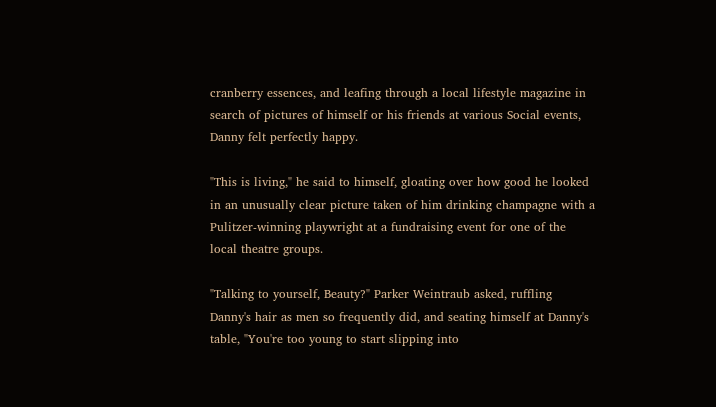cranberry essences, and leafing through a local lifestyle magazine in search of pictures of himself or his friends at various Social events, Danny felt perfectly happy.

"This is living," he said to himself, gloating over how good he looked in an unusually clear picture taken of him drinking champagne with a Pulitzer-winning playwright at a fundraising event for one of the local theatre groups.

"Talking to yourself, Beauty?" Parker Weintraub asked, ruffling Danny's hair as men so frequently did, and seating himself at Danny's table, "You're too young to start slipping into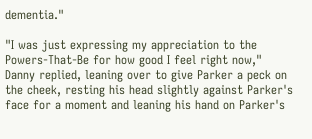dementia."

"I was just expressing my appreciation to the Powers-That-Be for how good I feel right now," Danny replied, leaning over to give Parker a peck on the cheek, resting his head slightly against Parker's face for a moment and leaning his hand on Parker's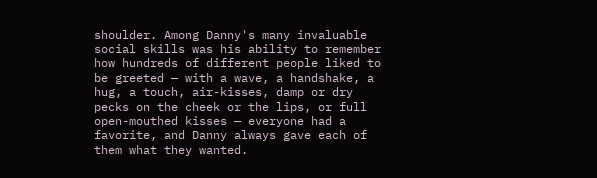shoulder. Among Danny's many invaluable social skills was his ability to remember how hundreds of different people liked to be greeted — with a wave, a handshake, a hug, a touch, air-kisses, damp or dry pecks on the cheek or the lips, or full open-mouthed kisses — everyone had a favorite, and Danny always gave each of them what they wanted.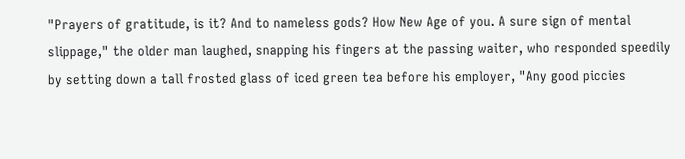"Prayers of gratitude, is it? And to nameless gods? How New Age of you. A sure sign of mental slippage," the older man laughed, snapping his fingers at the passing waiter, who responded speedily by setting down a tall frosted glass of iced green tea before his employer, "Any good piccies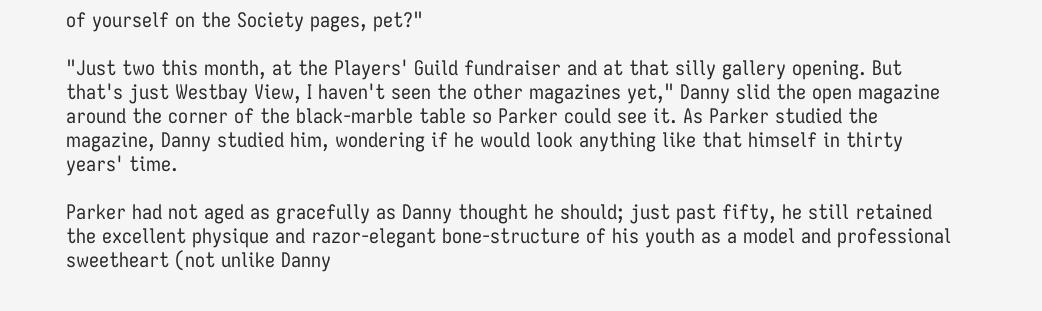of yourself on the Society pages, pet?"

"Just two this month, at the Players' Guild fundraiser and at that silly gallery opening. But that's just Westbay View, I haven't seen the other magazines yet," Danny slid the open magazine around the corner of the black-marble table so Parker could see it. As Parker studied the magazine, Danny studied him, wondering if he would look anything like that himself in thirty years' time.

Parker had not aged as gracefully as Danny thought he should; just past fifty, he still retained the excellent physique and razor-elegant bone-structure of his youth as a model and professional sweetheart (not unlike Danny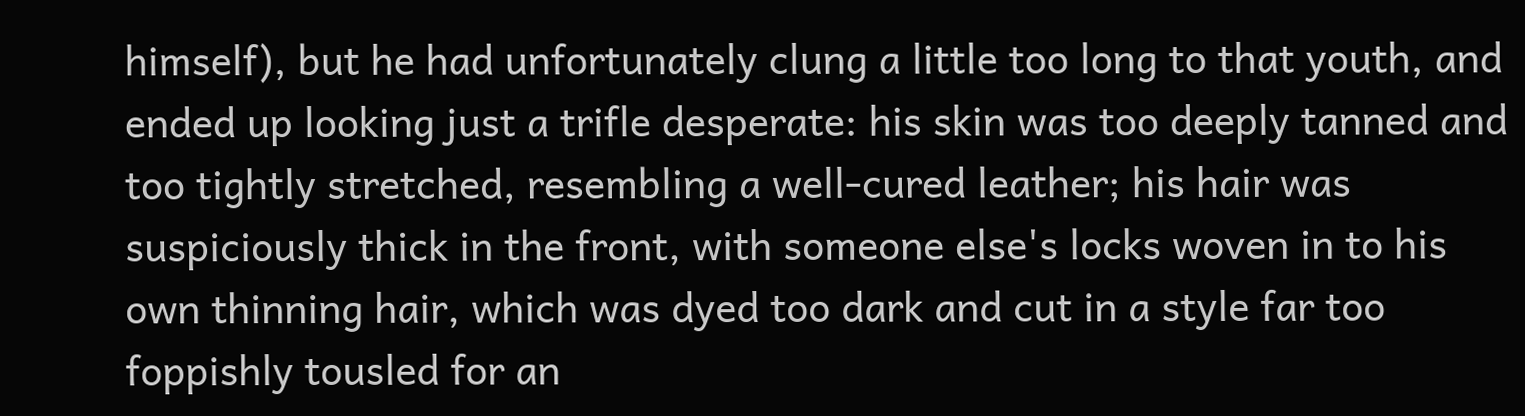himself), but he had unfortunately clung a little too long to that youth, and ended up looking just a trifle desperate: his skin was too deeply tanned and too tightly stretched, resembling a well-cured leather; his hair was suspiciously thick in the front, with someone else's locks woven in to his own thinning hair, which was dyed too dark and cut in a style far too foppishly tousled for an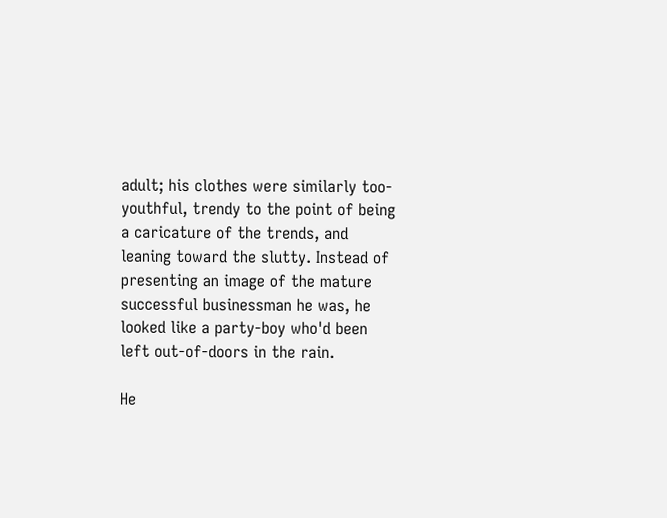adult; his clothes were similarly too-youthful, trendy to the point of being a caricature of the trends, and leaning toward the slutty. Instead of presenting an image of the mature successful businessman he was, he looked like a party-boy who'd been left out-of-doors in the rain.

He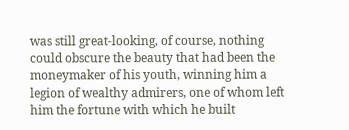was still great-looking, of course, nothing could obscure the beauty that had been the moneymaker of his youth, winning him a legion of wealthy admirers, one of whom left him the fortune with which he built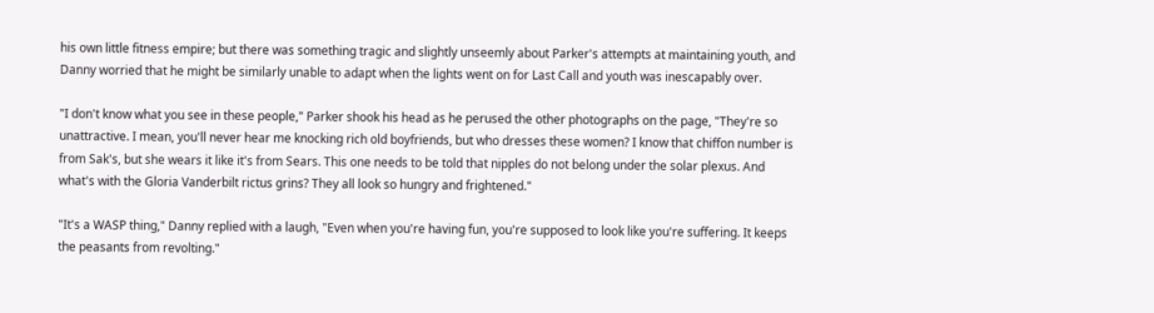his own little fitness empire; but there was something tragic and slightly unseemly about Parker's attempts at maintaining youth, and Danny worried that he might be similarly unable to adapt when the lights went on for Last Call and youth was inescapably over.

"I don't know what you see in these people," Parker shook his head as he perused the other photographs on the page, "They're so unattractive. I mean, you'll never hear me knocking rich old boyfriends, but who dresses these women? I know that chiffon number is from Sak's, but she wears it like it's from Sears. This one needs to be told that nipples do not belong under the solar plexus. And what's with the Gloria Vanderbilt rictus grins? They all look so hungry and frightened."

"It's a WASP thing," Danny replied with a laugh, "Even when you're having fun, you're supposed to look like you're suffering. It keeps the peasants from revolting."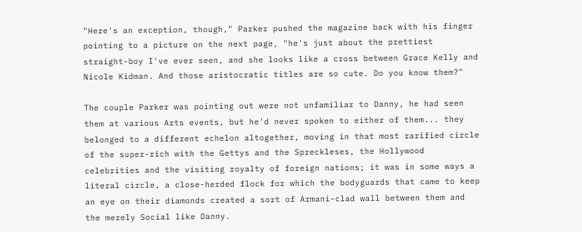"Here's an exception, though," Parker pushed the magazine back with his finger pointing to a picture on the next page, "he's just about the prettiest straight-boy I've ever seen, and she looks like a cross between Grace Kelly and Nicole Kidman. And those aristocratic titles are so cute. Do you know them?"

The couple Parker was pointing out were not unfamiliar to Danny, he had seen them at various Arts events, but he'd never spoken to either of them... they belonged to a different echelon altogether, moving in that most rarified circle of the super-rich with the Gettys and the Spreckleses, the Hollywood celebrities and the visiting royalty of foreign nations; it was in some ways a literal circle, a close-herded flock for which the bodyguards that came to keep an eye on their diamonds created a sort of Armani-clad wall between them and the merely Social like Danny.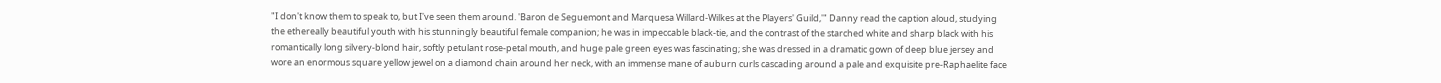"I don't know them to speak to, but I've seen them around. 'Baron de Seguemont and Marquesa Willard-Wilkes at the Players' Guild,'" Danny read the caption aloud, studying the ethereally beautiful youth with his stunningly beautiful female companion; he was in impeccable black-tie, and the contrast of the starched white and sharp black with his romantically long silvery-blond hair, softly petulant rose-petal mouth, and huge pale green eyes was fascinating; she was dressed in a dramatic gown of deep blue jersey and wore an enormous square yellow jewel on a diamond chain around her neck, with an immense mane of auburn curls cascading around a pale and exquisite pre-Raphaelite face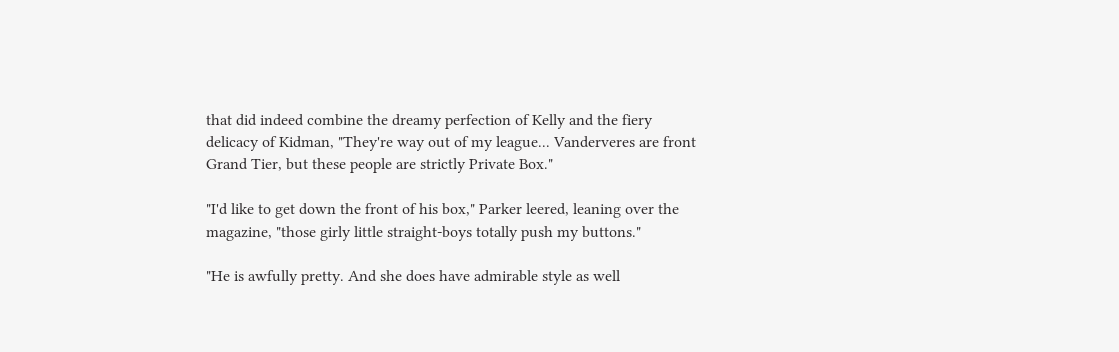that did indeed combine the dreamy perfection of Kelly and the fiery delicacy of Kidman, "They're way out of my league... Vanderveres are front Grand Tier, but these people are strictly Private Box."

"I'd like to get down the front of his box," Parker leered, leaning over the magazine, "those girly little straight-boys totally push my buttons."

"He is awfully pretty. And she does have admirable style as well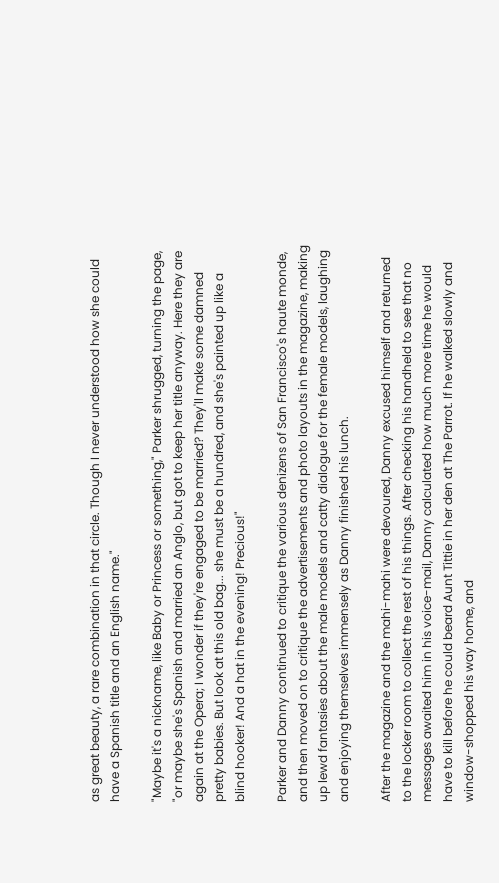as great beauty, a rare combination in that circle. Though I never understood how she could have a Spanish title and an English name."

"Maybe it's a nickname, like Baby or Princess or something," Parker shrugged, turning the page, "or maybe she's Spanish and married an Anglo, but got to keep her title anyway. Here they are again at the Opera; I wonder if they're engaged to be married? They'll make some damned pretty babies. But look at this old bag... she must be a hundred, and she's painted up like a blind hooker! And a hat in the evening! Precious!"

Parker and Danny continued to critique the various denizens of San Francisco's haute monde, and then moved on to critique the advertisements and photo layouts in the magazine, making up lewd fantasies about the male models and catty dialogue for the female models, laughing and enjoying themselves immensely as Danny finished his lunch.

After the magazine and the mahi-mahi were devoured, Danny excused himself and returned to the locker room to collect the rest of his things. After checking his handheld to see that no messages awaited him in his voice-mail, Danny calculated how much more time he would have to kill before he could beard Aunt Tittie in her den at The Parrot. If he walked slowly and window-shopped his way home, and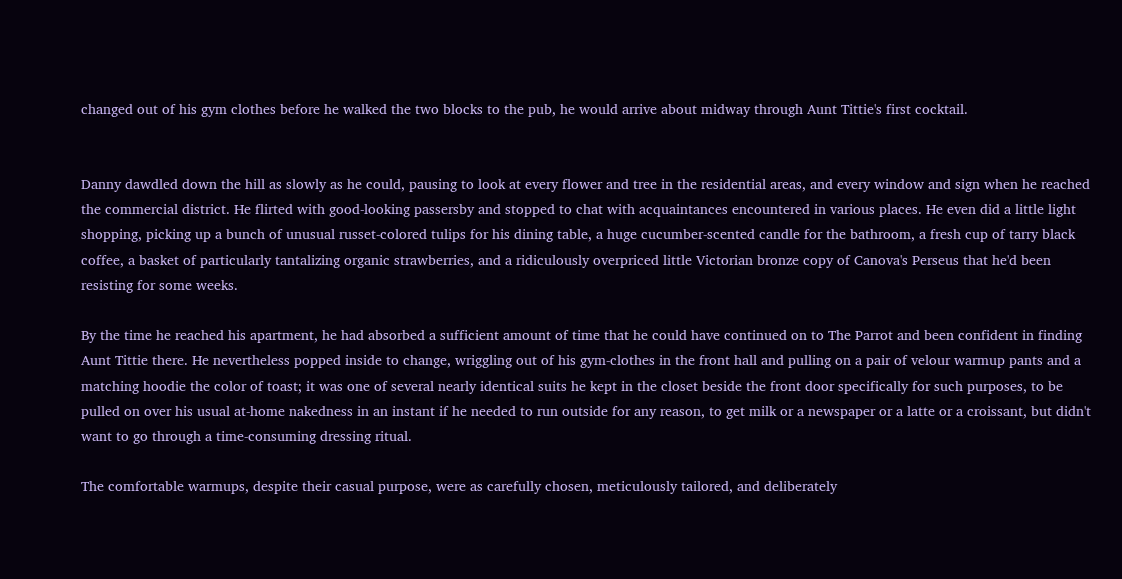changed out of his gym clothes before he walked the two blocks to the pub, he would arrive about midway through Aunt Tittie's first cocktail.


Danny dawdled down the hill as slowly as he could, pausing to look at every flower and tree in the residential areas, and every window and sign when he reached the commercial district. He flirted with good-looking passersby and stopped to chat with acquaintances encountered in various places. He even did a little light shopping, picking up a bunch of unusual russet-colored tulips for his dining table, a huge cucumber-scented candle for the bathroom, a fresh cup of tarry black coffee, a basket of particularly tantalizing organic strawberries, and a ridiculously overpriced little Victorian bronze copy of Canova's Perseus that he'd been resisting for some weeks.

By the time he reached his apartment, he had absorbed a sufficient amount of time that he could have continued on to The Parrot and been confident in finding Aunt Tittie there. He nevertheless popped inside to change, wriggling out of his gym-clothes in the front hall and pulling on a pair of velour warmup pants and a matching hoodie the color of toast; it was one of several nearly identical suits he kept in the closet beside the front door specifically for such purposes, to be pulled on over his usual at-home nakedness in an instant if he needed to run outside for any reason, to get milk or a newspaper or a latte or a croissant, but didn't want to go through a time-consuming dressing ritual.

The comfortable warmups, despite their casual purpose, were as carefully chosen, meticulously tailored, and deliberately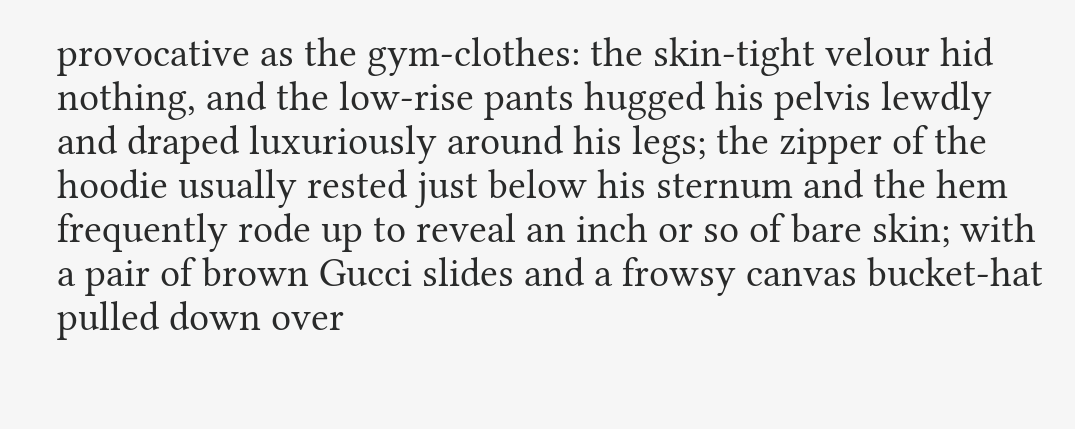provocative as the gym-clothes: the skin-tight velour hid nothing, and the low-rise pants hugged his pelvis lewdly and draped luxuriously around his legs; the zipper of the hoodie usually rested just below his sternum and the hem frequently rode up to reveal an inch or so of bare skin; with a pair of brown Gucci slides and a frowsy canvas bucket-hat pulled down over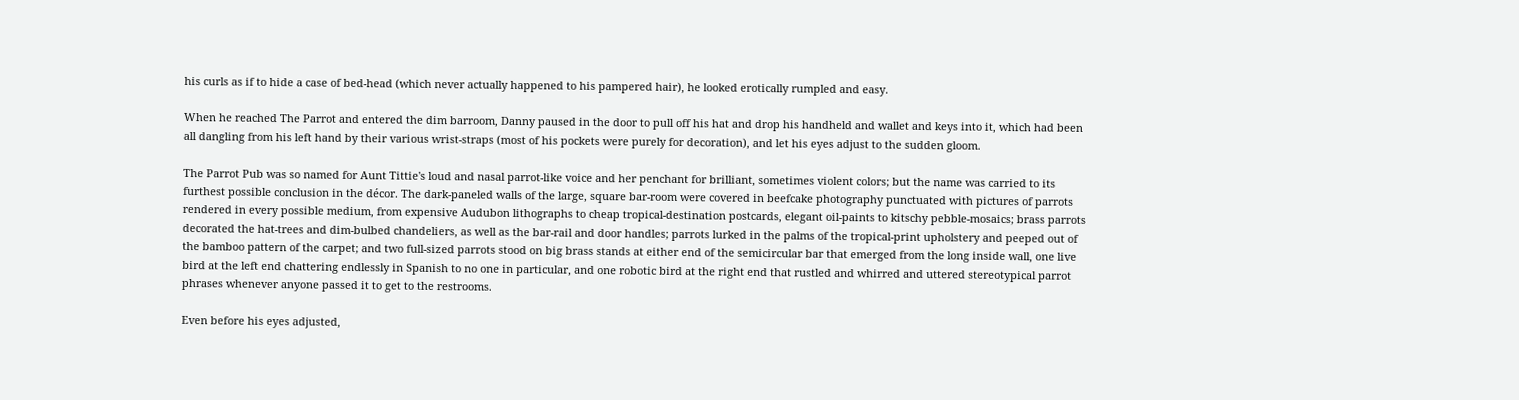his curls as if to hide a case of bed-head (which never actually happened to his pampered hair), he looked erotically rumpled and easy.

When he reached The Parrot and entered the dim barroom, Danny paused in the door to pull off his hat and drop his handheld and wallet and keys into it, which had been all dangling from his left hand by their various wrist-straps (most of his pockets were purely for decoration), and let his eyes adjust to the sudden gloom.

The Parrot Pub was so named for Aunt Tittie's loud and nasal parrot-like voice and her penchant for brilliant, sometimes violent colors; but the name was carried to its furthest possible conclusion in the décor. The dark-paneled walls of the large, square bar-room were covered in beefcake photography punctuated with pictures of parrots rendered in every possible medium, from expensive Audubon lithographs to cheap tropical-destination postcards, elegant oil-paints to kitschy pebble-mosaics; brass parrots decorated the hat-trees and dim-bulbed chandeliers, as well as the bar-rail and door handles; parrots lurked in the palms of the tropical-print upholstery and peeped out of the bamboo pattern of the carpet; and two full-sized parrots stood on big brass stands at either end of the semicircular bar that emerged from the long inside wall, one live bird at the left end chattering endlessly in Spanish to no one in particular, and one robotic bird at the right end that rustled and whirred and uttered stereotypical parrot phrases whenever anyone passed it to get to the restrooms.

Even before his eyes adjusted,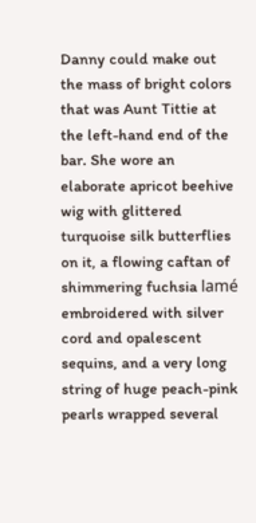Danny could make out the mass of bright colors that was Aunt Tittie at the left-hand end of the bar. She wore an elaborate apricot beehive wig with glittered turquoise silk butterflies on it, a flowing caftan of shimmering fuchsia lamé embroidered with silver cord and opalescent sequins, and a very long string of huge peach-pink pearls wrapped several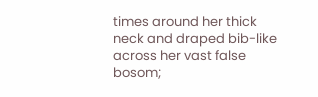times around her thick neck and draped bib-like across her vast false bosom;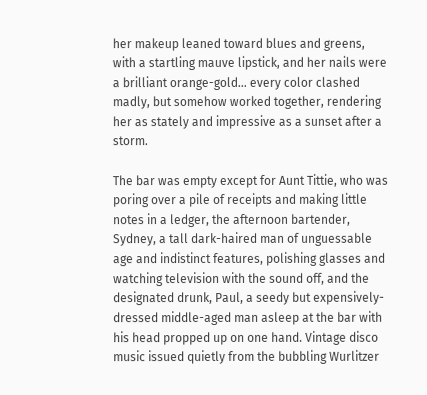her makeup leaned toward blues and greens, with a startling mauve lipstick, and her nails were a brilliant orange-gold... every color clashed madly, but somehow worked together, rendering her as stately and impressive as a sunset after a storm.

The bar was empty except for Aunt Tittie, who was poring over a pile of receipts and making little notes in a ledger, the afternoon bartender, Sydney, a tall dark-haired man of unguessable age and indistinct features, polishing glasses and watching television with the sound off, and the designated drunk, Paul, a seedy but expensively-dressed middle-aged man asleep at the bar with his head propped up on one hand. Vintage disco music issued quietly from the bubbling Wurlitzer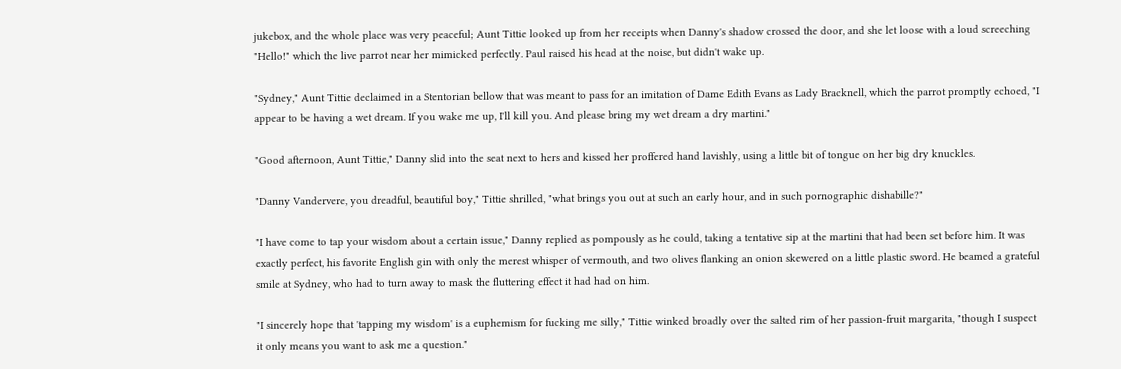jukebox, and the whole place was very peaceful; Aunt Tittie looked up from her receipts when Danny's shadow crossed the door, and she let loose with a loud screeching "Hello!" which the live parrot near her mimicked perfectly. Paul raised his head at the noise, but didn't wake up.

"Sydney," Aunt Tittie declaimed in a Stentorian bellow that was meant to pass for an imitation of Dame Edith Evans as Lady Bracknell, which the parrot promptly echoed, "I appear to be having a wet dream. If you wake me up, I'll kill you. And please bring my wet dream a dry martini."

"Good afternoon, Aunt Tittie," Danny slid into the seat next to hers and kissed her proffered hand lavishly, using a little bit of tongue on her big dry knuckles.

"Danny Vandervere, you dreadful, beautiful boy," Tittie shrilled, "what brings you out at such an early hour, and in such pornographic dishabille?"

"I have come to tap your wisdom about a certain issue," Danny replied as pompously as he could, taking a tentative sip at the martini that had been set before him. It was exactly perfect, his favorite English gin with only the merest whisper of vermouth, and two olives flanking an onion skewered on a little plastic sword. He beamed a grateful smile at Sydney, who had to turn away to mask the fluttering effect it had had on him.

"I sincerely hope that 'tapping my wisdom' is a euphemism for fucking me silly," Tittie winked broadly over the salted rim of her passion-fruit margarita, "though I suspect it only means you want to ask me a question."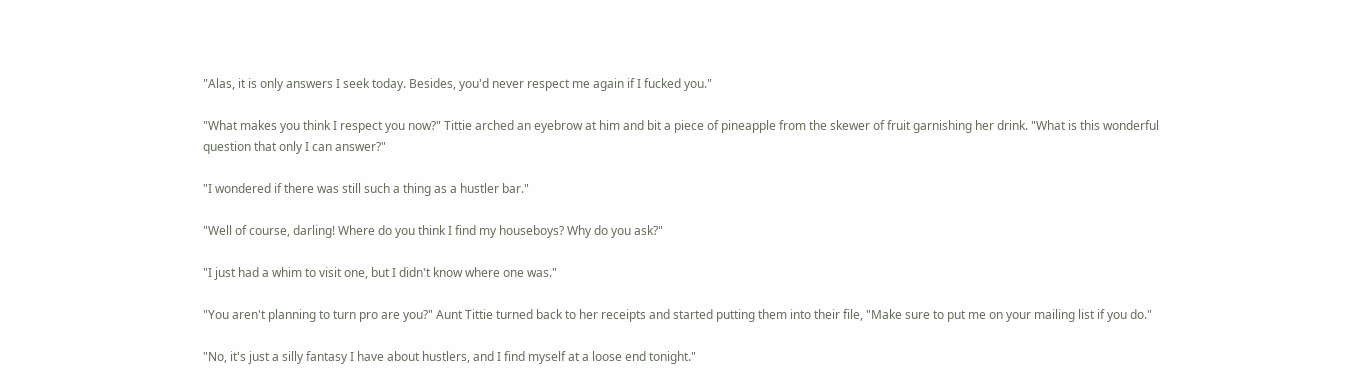"Alas, it is only answers I seek today. Besides, you'd never respect me again if I fucked you."

"What makes you think I respect you now?" Tittie arched an eyebrow at him and bit a piece of pineapple from the skewer of fruit garnishing her drink. "What is this wonderful question that only I can answer?"

"I wondered if there was still such a thing as a hustler bar."

"Well of course, darling! Where do you think I find my houseboys? Why do you ask?"

"I just had a whim to visit one, but I didn't know where one was."

"You aren't planning to turn pro are you?" Aunt Tittie turned back to her receipts and started putting them into their file, "Make sure to put me on your mailing list if you do."

"No, it's just a silly fantasy I have about hustlers, and I find myself at a loose end tonight."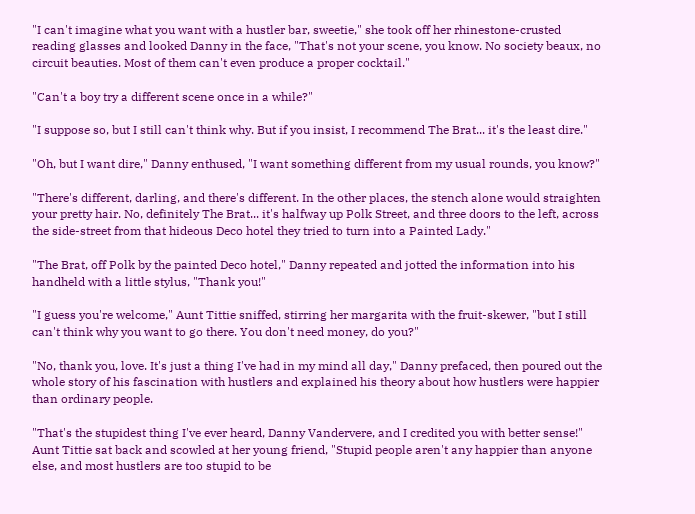"I can't imagine what you want with a hustler bar, sweetie," she took off her rhinestone-crusted reading glasses and looked Danny in the face, "That's not your scene, you know. No society beaux, no circuit beauties. Most of them can't even produce a proper cocktail."

"Can't a boy try a different scene once in a while?"

"I suppose so, but I still can't think why. But if you insist, I recommend The Brat... it's the least dire."

"Oh, but I want dire," Danny enthused, "I want something different from my usual rounds, you know?"

"There's different, darling, and there's different. In the other places, the stench alone would straighten your pretty hair. No, definitely The Brat... it's halfway up Polk Street, and three doors to the left, across the side-street from that hideous Deco hotel they tried to turn into a Painted Lady."

"The Brat, off Polk by the painted Deco hotel," Danny repeated and jotted the information into his handheld with a little stylus, "Thank you!"

"I guess you're welcome," Aunt Tittie sniffed, stirring her margarita with the fruit-skewer, "but I still can't think why you want to go there. You don't need money, do you?"

"No, thank you, love. It's just a thing I've had in my mind all day," Danny prefaced, then poured out the whole story of his fascination with hustlers and explained his theory about how hustlers were happier than ordinary people.

"That's the stupidest thing I've ever heard, Danny Vandervere, and I credited you with better sense!" Aunt Tittie sat back and scowled at her young friend, "Stupid people aren't any happier than anyone else, and most hustlers are too stupid to be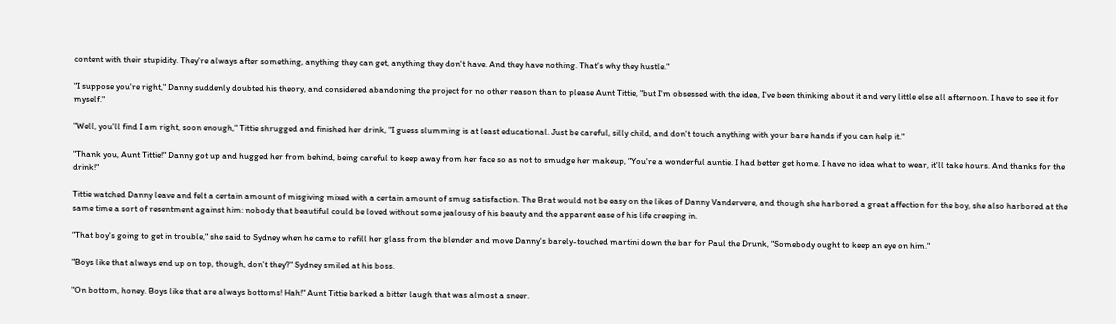content with their stupidity. They're always after something, anything they can get, anything they don't have. And they have nothing. That's why they hustle."

"I suppose you're right," Danny suddenly doubted his theory, and considered abandoning the project for no other reason than to please Aunt Tittie, "but I'm obsessed with the idea, I've been thinking about it and very little else all afternoon. I have to see it for myself."

"Well, you'll find I am right, soon enough," Tittie shrugged and finished her drink, "I guess slumming is at least educational. Just be careful, silly child, and don't touch anything with your bare hands if you can help it."

"Thank you, Aunt Tittie!" Danny got up and hugged her from behind, being careful to keep away from her face so as not to smudge her makeup, "You're a wonderful auntie. I had better get home. I have no idea what to wear, it'll take hours. And thanks for the drink!"

Tittie watched Danny leave and felt a certain amount of misgiving mixed with a certain amount of smug satisfaction. The Brat would not be easy on the likes of Danny Vandervere, and though she harbored a great affection for the boy, she also harbored at the same time a sort of resentment against him: nobody that beautiful could be loved without some jealousy of his beauty and the apparent ease of his life creeping in.

"That boy's going to get in trouble," she said to Sydney when he came to refill her glass from the blender and move Danny's barely-touched martini down the bar for Paul the Drunk, "Somebody ought to keep an eye on him."

"Boys like that always end up on top, though, don't they?" Sydney smiled at his boss.

"On bottom, honey. Boys like that are always bottoms! Hah!" Aunt Tittie barked a bitter laugh that was almost a sneer.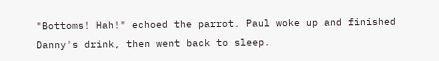"Bottoms! Hah!" echoed the parrot. Paul woke up and finished Danny's drink, then went back to sleep.